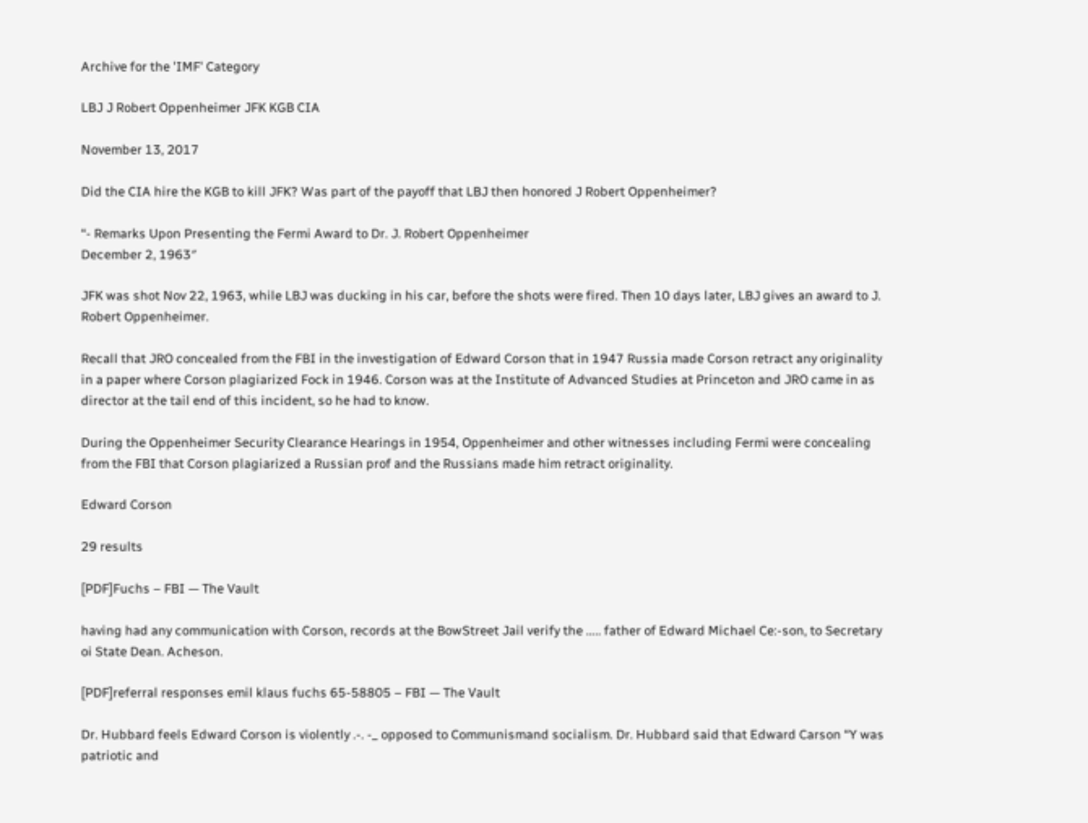Archive for the 'IMF' Category

LBJ J Robert Oppenheimer JFK KGB CIA

November 13, 2017

Did the CIA hire the KGB to kill JFK? Was part of the payoff that LBJ then honored J Robert Oppenheimer?

“- Remarks Upon Presenting the Fermi Award to Dr. J. Robert Oppenheimer
December 2, 1963″

JFK was shot Nov 22, 1963, while LBJ was ducking in his car, before the shots were fired. Then 10 days later, LBJ gives an award to J. Robert Oppenheimer.

Recall that JRO concealed from the FBI in the investigation of Edward Corson that in 1947 Russia made Corson retract any originality in a paper where Corson plagiarized Fock in 1946. Corson was at the Institute of Advanced Studies at Princeton and JRO came in as director at the tail end of this incident, so he had to know.

During the Oppenheimer Security Clearance Hearings in 1954, Oppenheimer and other witnesses including Fermi were concealing from the FBI that Corson plagiarized a Russian prof and the Russians made him retract originality.

Edward Corson

29 results

[PDF]Fuchs – FBI — The Vault

having had any communication with Corson, records at the BowStreet Jail verify the ….. father of Edward Michael Ce:-son, to Secretary oi State Dean. Acheson.

[PDF]referral responses emil klaus fuchs 65-58805 – FBI — The Vault

Dr. Hubbard feels Edward Corson is violently .-. -_ opposed to Communismand socialism. Dr. Hubbard said that Edward Carson “Y was patriotic and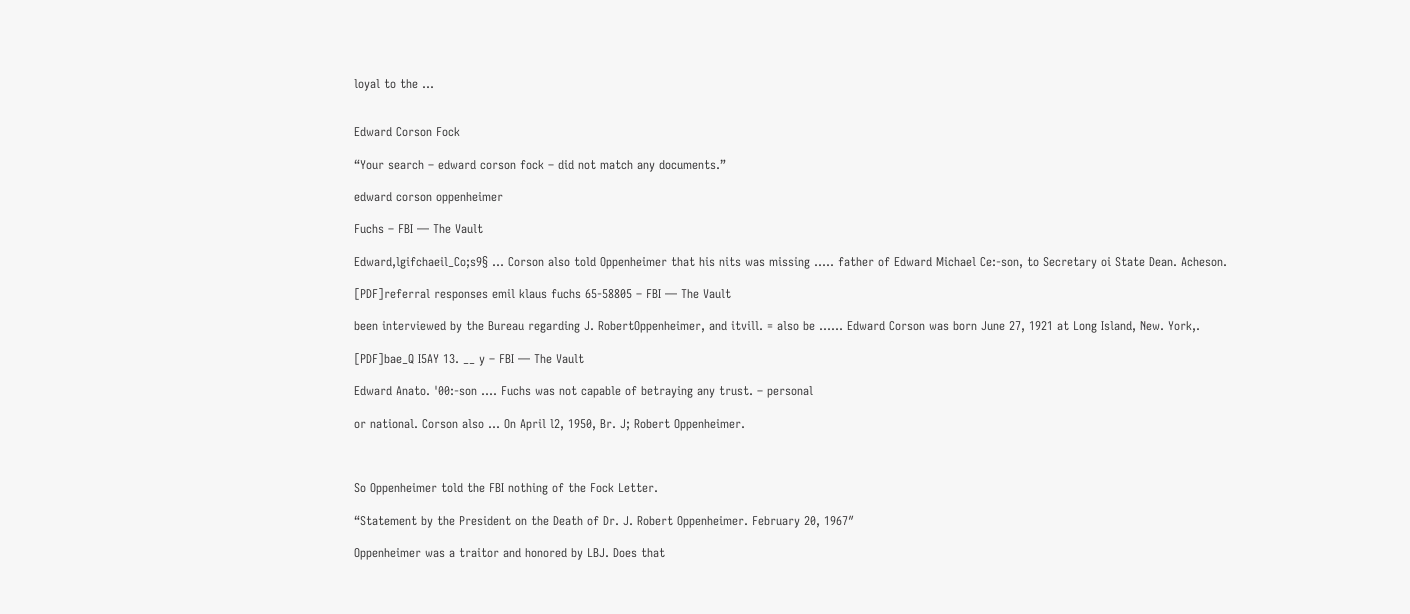loyal to the …


Edward Corson Fock

“Your search – edward corson fock – did not match any documents.”

edward corson oppenheimer

Fuchs – FBI — The Vault

Edward,lgifchaeil_Co;s9§ … Corson also told Oppenheimer that his nits was missing ….. father of Edward Michael Ce:-son, to Secretary oi State Dean. Acheson.

[PDF]referral responses emil klaus fuchs 65-58805 – FBI — The Vault

been interviewed by the Bureau regarding J. RobertOppenheimer, and itvill. = also be …… Edward Corson was born June 27, 1921 at Long Island, New. York,.

[PDF]bae_Q I5AY 13. __ y – FBI — The Vault

Edward Anato. '00:-son …. Fuchs was not capable of betraying any trust. – personal

or national. Corson also … On April l2, 1950, Br. J; Robert Oppenheimer.



So Oppenheimer told the FBI nothing of the Fock Letter.

“Statement by the President on the Death of Dr. J. Robert Oppenheimer. February 20, 1967″

Oppenheimer was a traitor and honored by LBJ. Does that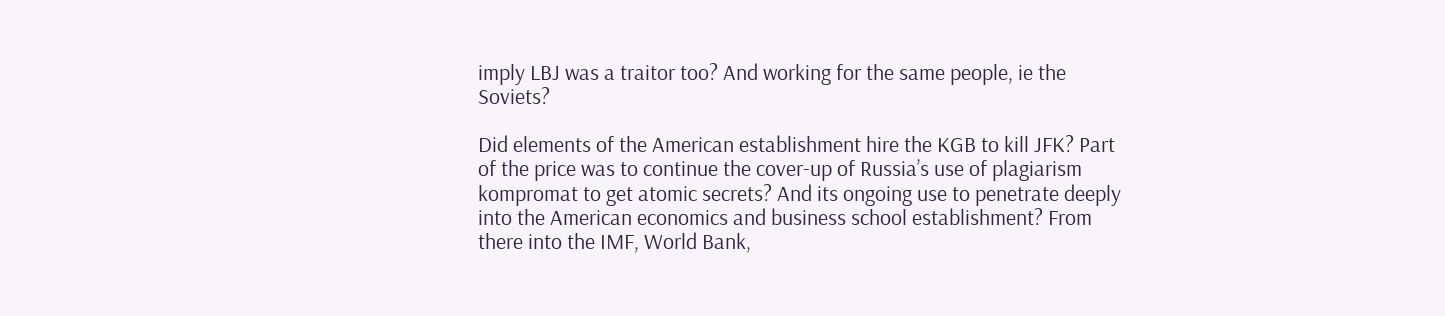imply LBJ was a traitor too? And working for the same people, ie the Soviets?

Did elements of the American establishment hire the KGB to kill JFK? Part of the price was to continue the cover-up of Russia’s use of plagiarism kompromat to get atomic secrets? And its ongoing use to penetrate deeply into the American economics and business school establishment? From there into the IMF, World Bank,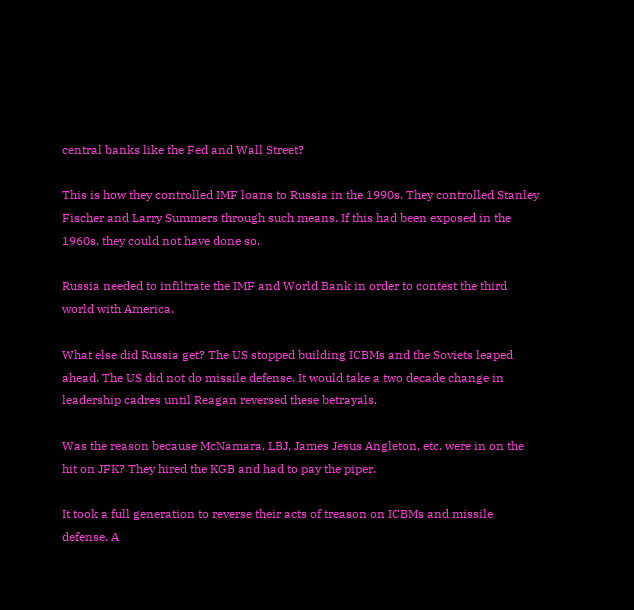central banks like the Fed and Wall Street?

This is how they controlled IMF loans to Russia in the 1990s. They controlled Stanley Fischer and Larry Summers through such means. If this had been exposed in the 1960s, they could not have done so.

Russia needed to infiltrate the IMF and World Bank in order to contest the third world with America.

What else did Russia get? The US stopped building ICBMs and the Soviets leaped ahead. The US did not do missile defense. It would take a two decade change in leadership cadres until Reagan reversed these betrayals.

Was the reason because McNamara, LBJ, James Jesus Angleton, etc. were in on the hit on JFK? They hired the KGB and had to pay the piper.

It took a full generation to reverse their acts of treason on ICBMs and missile defense. A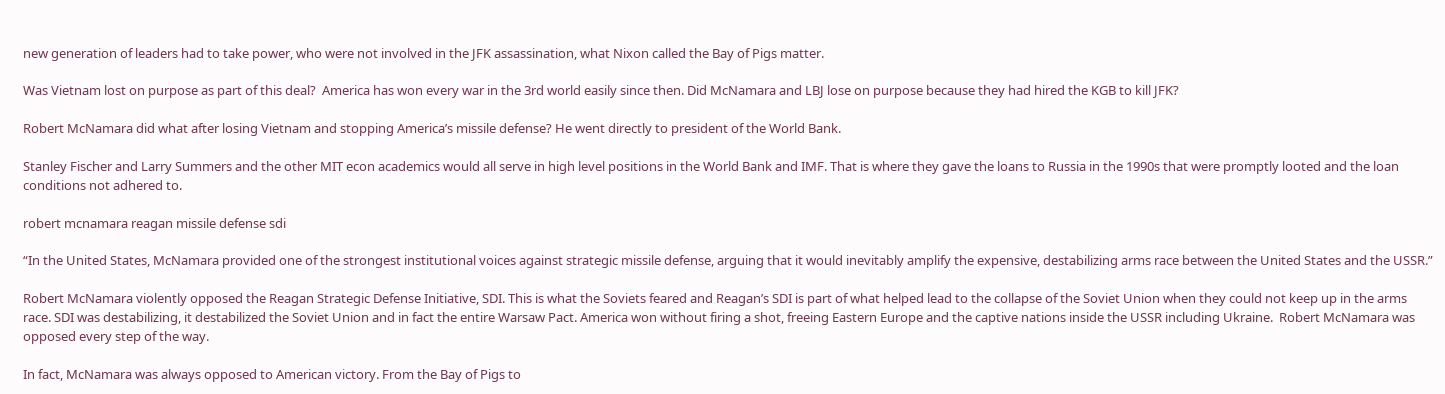new generation of leaders had to take power, who were not involved in the JFK assassination, what Nixon called the Bay of Pigs matter.

Was Vietnam lost on purpose as part of this deal?  America has won every war in the 3rd world easily since then. Did McNamara and LBJ lose on purpose because they had hired the KGB to kill JFK?

Robert McNamara did what after losing Vietnam and stopping America’s missile defense? He went directly to president of the World Bank.

Stanley Fischer and Larry Summers and the other MIT econ academics would all serve in high level positions in the World Bank and IMF. That is where they gave the loans to Russia in the 1990s that were promptly looted and the loan conditions not adhered to.

robert mcnamara reagan missile defense sdi

“In the United States, McNamara provided one of the strongest institutional voices against strategic missile defense, arguing that it would inevitably amplify the expensive, destabilizing arms race between the United States and the USSR.”

Robert McNamara violently opposed the Reagan Strategic Defense Initiative, SDI. This is what the Soviets feared and Reagan’s SDI is part of what helped lead to the collapse of the Soviet Union when they could not keep up in the arms race. SDI was destabilizing, it destabilized the Soviet Union and in fact the entire Warsaw Pact. America won without firing a shot, freeing Eastern Europe and the captive nations inside the USSR including Ukraine.  Robert McNamara was opposed every step of the way.

In fact, McNamara was always opposed to American victory. From the Bay of Pigs to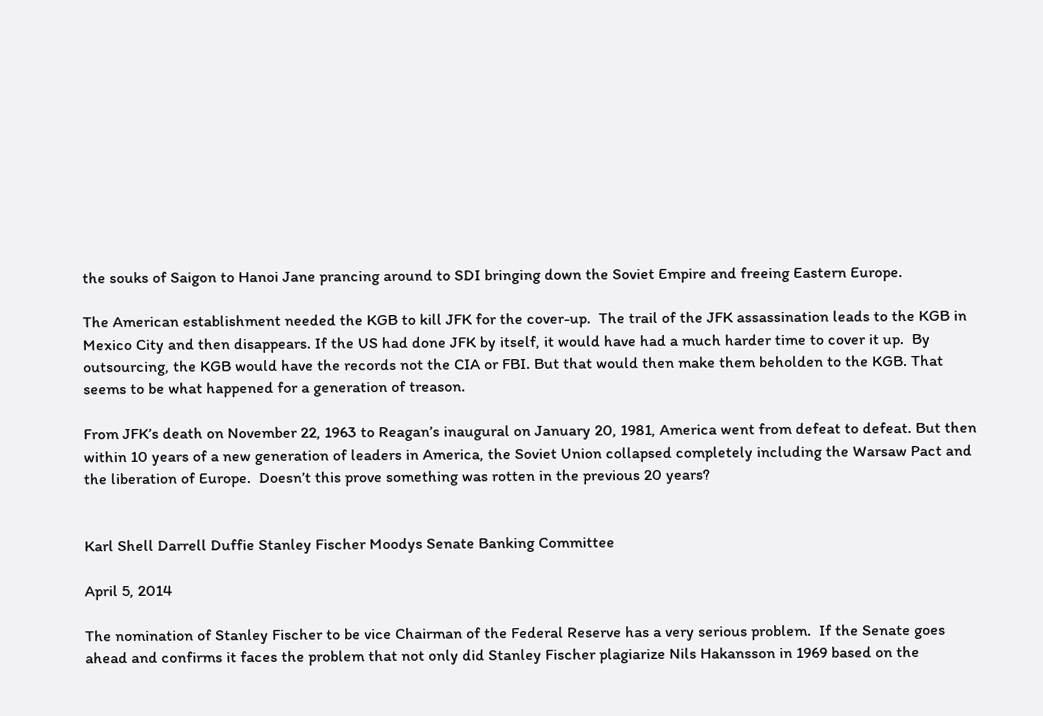the souks of Saigon to Hanoi Jane prancing around to SDI bringing down the Soviet Empire and freeing Eastern Europe.

The American establishment needed the KGB to kill JFK for the cover-up.  The trail of the JFK assassination leads to the KGB in Mexico City and then disappears. If the US had done JFK by itself, it would have had a much harder time to cover it up.  By outsourcing, the KGB would have the records not the CIA or FBI. But that would then make them beholden to the KGB. That seems to be what happened for a generation of treason.

From JFK’s death on November 22, 1963 to Reagan’s inaugural on January 20, 1981, America went from defeat to defeat. But then within 10 years of a new generation of leaders in America, the Soviet Union collapsed completely including the Warsaw Pact and the liberation of Europe.  Doesn’t this prove something was rotten in the previous 20 years?


Karl Shell Darrell Duffie Stanley Fischer Moodys Senate Banking Committee

April 5, 2014

The nomination of Stanley Fischer to be vice Chairman of the Federal Reserve has a very serious problem.  If the Senate goes ahead and confirms it faces the problem that not only did Stanley Fischer plagiarize Nils Hakansson in 1969 based on the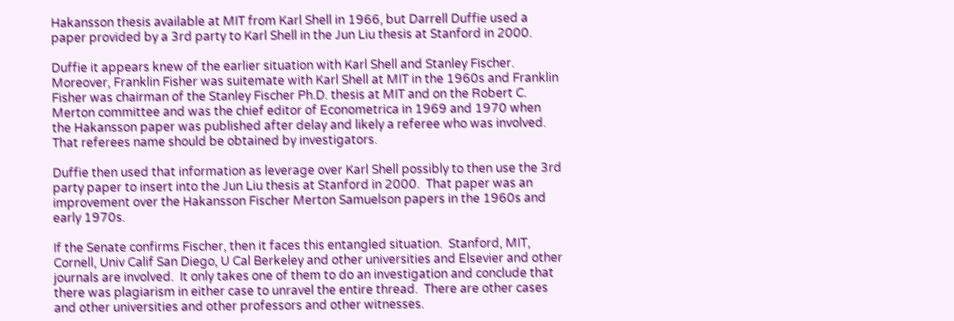Hakansson thesis available at MIT from Karl Shell in 1966, but Darrell Duffie used a paper provided by a 3rd party to Karl Shell in the Jun Liu thesis at Stanford in 2000.

Duffie it appears knew of the earlier situation with Karl Shell and Stanley Fischer.  Moreover, Franklin Fisher was suitemate with Karl Shell at MIT in the 1960s and Franklin Fisher was chairman of the Stanley Fischer Ph.D. thesis at MIT and on the Robert C. Merton committee and was the chief editor of Econometrica in 1969 and 1970 when the Hakansson paper was published after delay and likely a referee who was involved.  That referees name should be obtained by investigators.

Duffie then used that information as leverage over Karl Shell possibly to then use the 3rd party paper to insert into the Jun Liu thesis at Stanford in 2000.  That paper was an improvement over the Hakansson Fischer Merton Samuelson papers in the 1960s and early 1970s.

If the Senate confirms Fischer, then it faces this entangled situation.  Stanford, MIT, Cornell, Univ Calif San Diego, U Cal Berkeley and other universities and Elsevier and other journals are involved.  It only takes one of them to do an investigation and conclude that there was plagiarism in either case to unravel the entire thread.  There are other cases and other universities and other professors and other witnesses.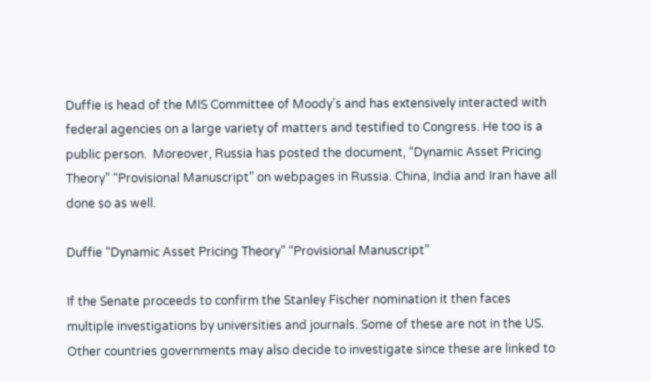Duffie is head of the MIS Committee of Moody’s and has extensively interacted with federal agencies on a large variety of matters and testified to Congress. He too is a public person.  Moreover, Russia has posted the document, “Dynamic Asset Pricing Theory” “Provisional Manuscript” on webpages in Russia. China, India and Iran have all done so as well.

Duffie “Dynamic Asset Pricing Theory” “Provisional Manuscript”

If the Senate proceeds to confirm the Stanley Fischer nomination it then faces multiple investigations by universities and journals. Some of these are not in the US.  Other countries governments may also decide to investigate since these are linked to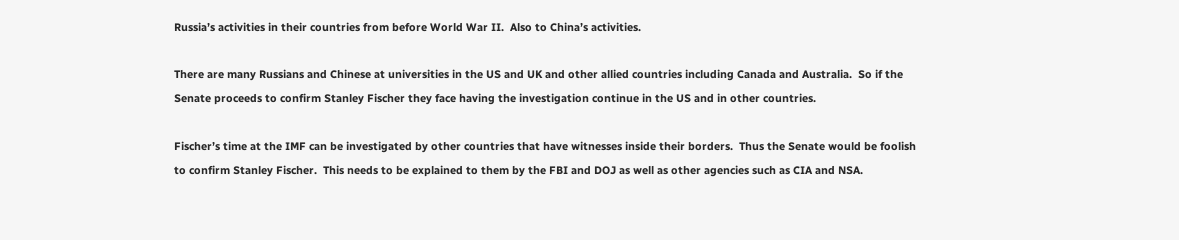Russia’s activities in their countries from before World War II.  Also to China’s activities.

There are many Russians and Chinese at universities in the US and UK and other allied countries including Canada and Australia.  So if the Senate proceeds to confirm Stanley Fischer they face having the investigation continue in the US and in other countries.

Fischer’s time at the IMF can be investigated by other countries that have witnesses inside their borders.  Thus the Senate would be foolish to confirm Stanley Fischer.  This needs to be explained to them by the FBI and DOJ as well as other agencies such as CIA and NSA.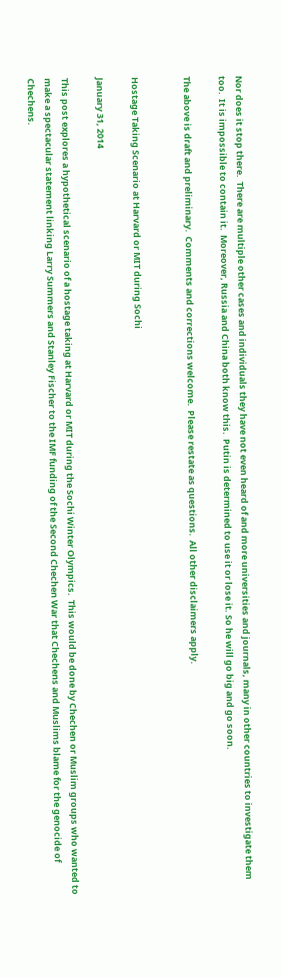Nor does it stop there.  There are multiple other cases and individuals they have not even heard of and more universities and journals, many in other countries to investigate them too.  It is impossible to contain it.  Moreover, Russia and China both know this.  Putin is determined to use it or lose it. So he will go big and go soon.

The above is draft and preliminary.  Comments and corrections welcome.  Please restate as questions.  All other disclaimers apply.


Hostage Taking Scenario at Harvard or MIT during Sochi

January 31, 2014

This post explores a hypothetical scenario of a hostage taking at Harvard or MIT during the Sochi Winter Olympics.  This would be done by Chechen or Muslim groups who wanted to make a spectacular statement linking Larry Summers and Stanley Fischer to the IMF funding of the Second Chechen War that Chechens and Muslims blame for the genocide of Chechens.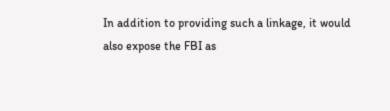In addition to providing such a linkage, it would also expose the FBI as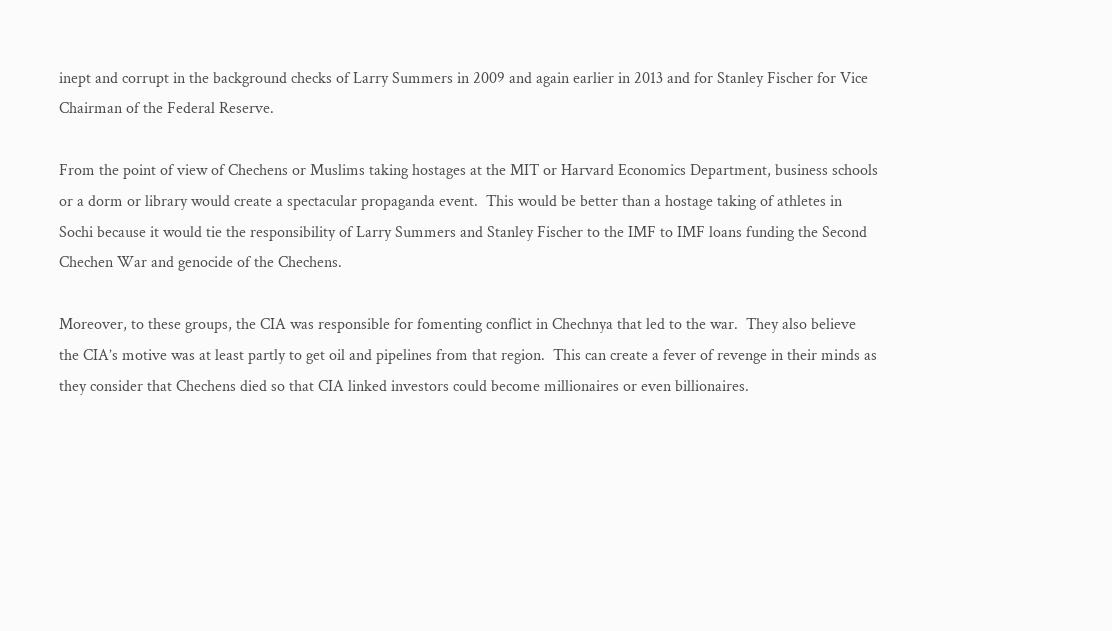inept and corrupt in the background checks of Larry Summers in 2009 and again earlier in 2013 and for Stanley Fischer for Vice Chairman of the Federal Reserve.

From the point of view of Chechens or Muslims taking hostages at the MIT or Harvard Economics Department, business schools or a dorm or library would create a spectacular propaganda event.  This would be better than a hostage taking of athletes in Sochi because it would tie the responsibility of Larry Summers and Stanley Fischer to the IMF to IMF loans funding the Second Chechen War and genocide of the Chechens.

Moreover, to these groups, the CIA was responsible for fomenting conflict in Chechnya that led to the war.  They also believe the CIA’s motive was at least partly to get oil and pipelines from that region.  This can create a fever of revenge in their minds as they consider that Chechens died so that CIA linked investors could become millionaires or even billionaires.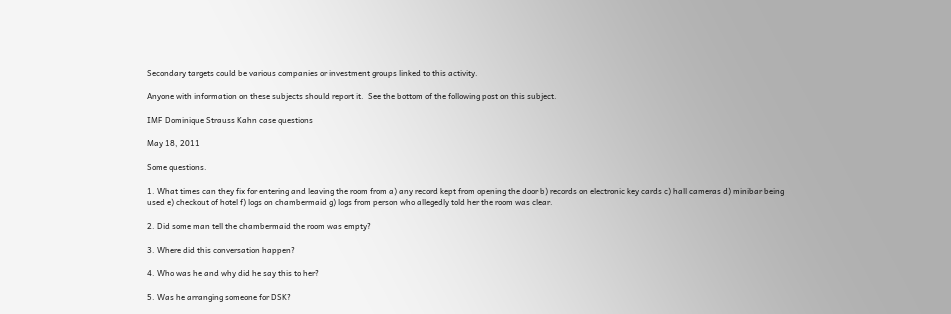Secondary targets could be various companies or investment groups linked to this activity.

Anyone with information on these subjects should report it.  See the bottom of the following post on this subject.

IMF Dominique Strauss Kahn case questions

May 18, 2011

Some questions.

1. What times can they fix for entering and leaving the room from a) any record kept from opening the door b) records on electronic key cards c) hall cameras d) minibar being used e) checkout of hotel f) logs on chambermaid g) logs from person who allegedly told her the room was clear.

2. Did some man tell the chambermaid the room was empty?

3. Where did this conversation happen?

4. Who was he and why did he say this to her?

5. Was he arranging someone for DSK?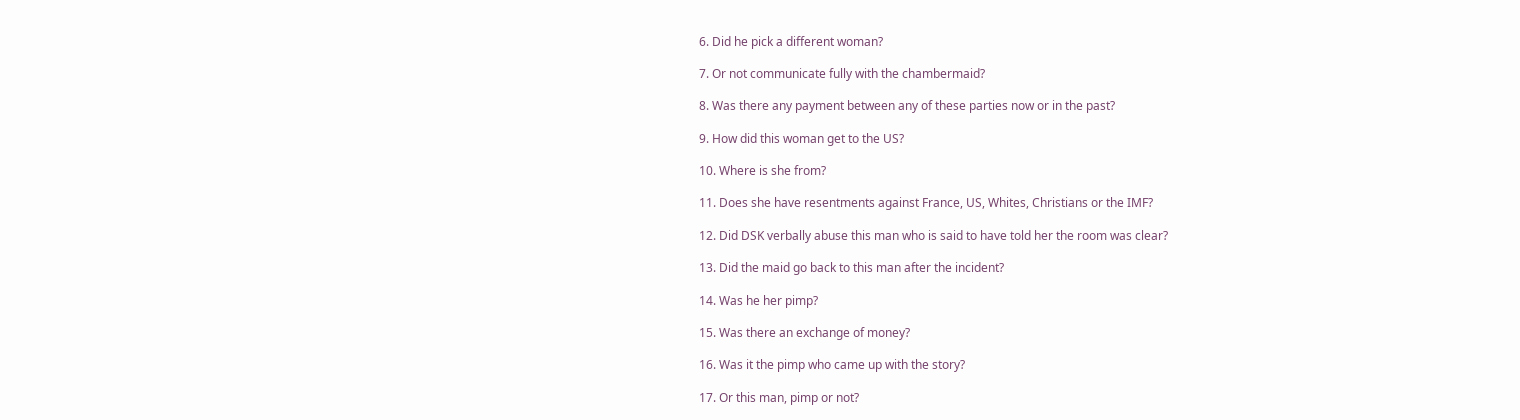6. Did he pick a different woman?

7. Or not communicate fully with the chambermaid?

8. Was there any payment between any of these parties now or in the past?

9. How did this woman get to the US?

10. Where is she from?

11. Does she have resentments against France, US, Whites, Christians or the IMF?

12. Did DSK verbally abuse this man who is said to have told her the room was clear?

13. Did the maid go back to this man after the incident?

14. Was he her pimp?

15. Was there an exchange of money?

16. Was it the pimp who came up with the story?

17. Or this man, pimp or not?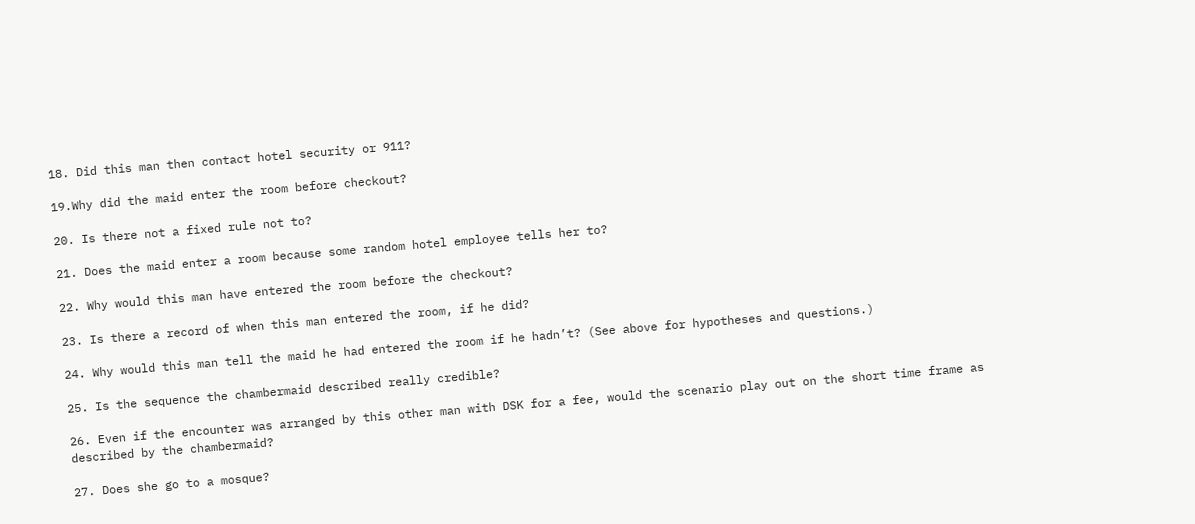18. Did this man then contact hotel security or 911?

19.Why did the maid enter the room before checkout?

20. Is there not a fixed rule not to?

21. Does the maid enter a room because some random hotel employee tells her to?

22. Why would this man have entered the room before the checkout?

23. Is there a record of when this man entered the room, if he did?

24. Why would this man tell the maid he had entered the room if he hadn’t? (See above for hypotheses and questions.)

25. Is the sequence the chambermaid described really credible?

26. Even if the encounter was arranged by this other man with DSK for a fee, would the scenario play out on the short time frame as described by the chambermaid?

27. Does she go to a mosque?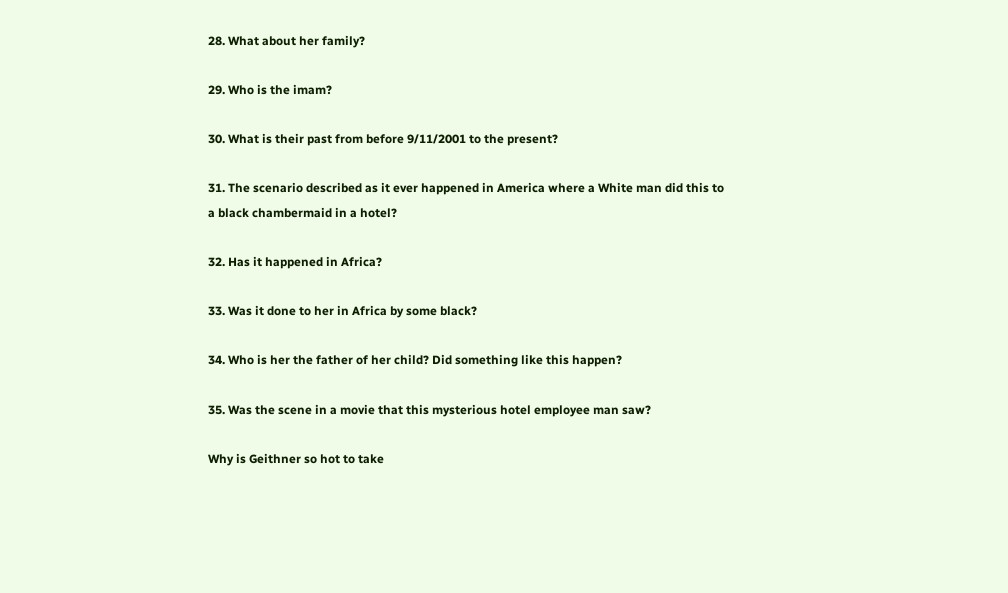28. What about her family?

29. Who is the imam?

30. What is their past from before 9/11/2001 to the present?

31. The scenario described as it ever happened in America where a White man did this to a black chambermaid in a hotel?

32. Has it happened in Africa?

33. Was it done to her in Africa by some black?

34. Who is her the father of her child? Did something like this happen?

35. Was the scene in a movie that this mysterious hotel employee man saw?

Why is Geithner so hot to take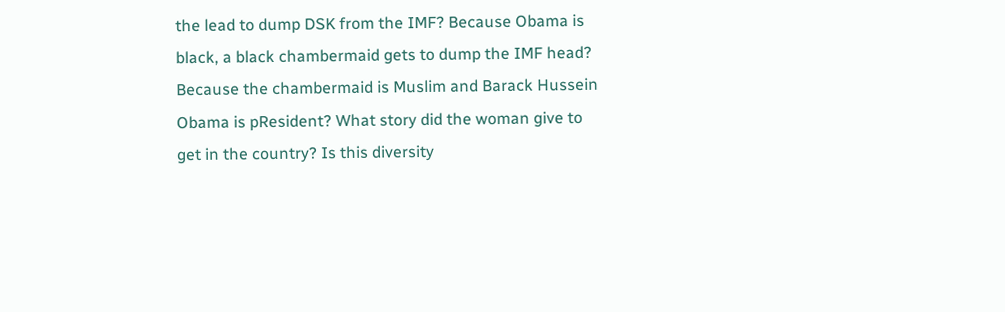the lead to dump DSK from the IMF? Because Obama is black, a black chambermaid gets to dump the IMF head? Because the chambermaid is Muslim and Barack Hussein Obama is pResident? What story did the woman give to get in the country? Is this diversity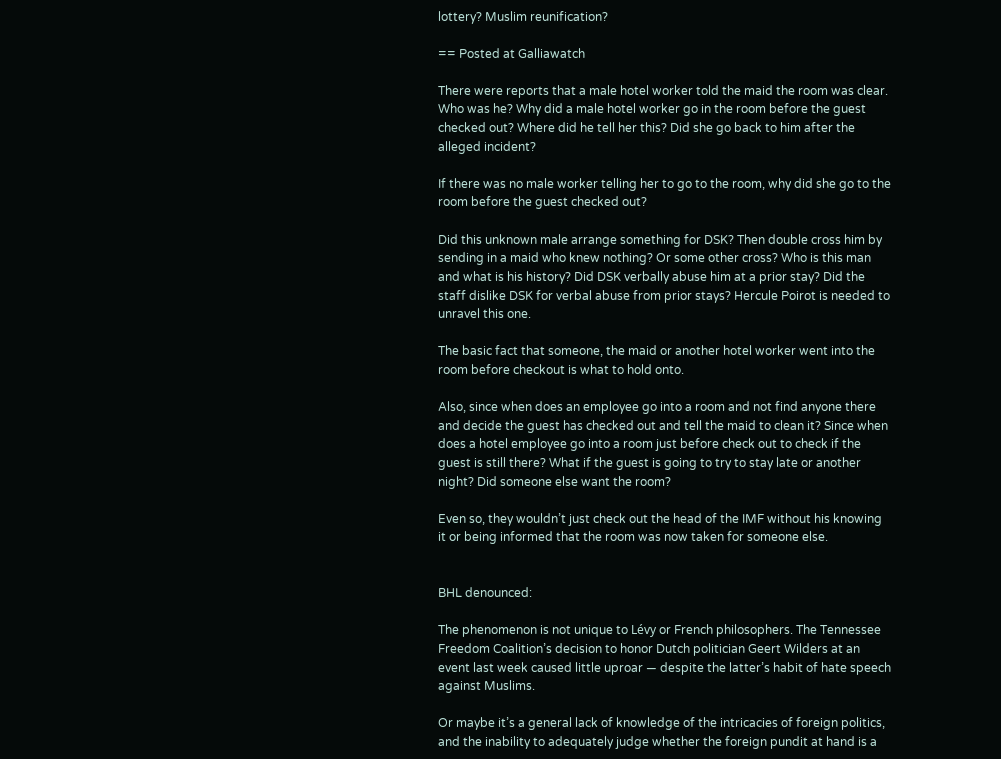lottery? Muslim reunification?

== Posted at Galliawatch

There were reports that a male hotel worker told the maid the room was clear. Who was he? Why did a male hotel worker go in the room before the guest checked out? Where did he tell her this? Did she go back to him after the alleged incident?

If there was no male worker telling her to go to the room, why did she go to the room before the guest checked out?

Did this unknown male arrange something for DSK? Then double cross him by sending in a maid who knew nothing? Or some other cross? Who is this man and what is his history? Did DSK verbally abuse him at a prior stay? Did the staff dislike DSK for verbal abuse from prior stays? Hercule Poirot is needed to unravel this one.

The basic fact that someone, the maid or another hotel worker went into the room before checkout is what to hold onto.

Also, since when does an employee go into a room and not find anyone there and decide the guest has checked out and tell the maid to clean it? Since when does a hotel employee go into a room just before check out to check if the guest is still there? What if the guest is going to try to stay late or another night? Did someone else want the room?

Even so, they wouldn’t just check out the head of the IMF without his knowing it or being informed that the room was now taken for someone else.


BHL denounced:

The phenomenon is not unique to Lévy or French philosophers. The Tennessee Freedom Coalition’s decision to honor Dutch politician Geert Wilders at an event last week caused little uproar — despite the latter’s habit of hate speech against Muslims.

Or maybe it’s a general lack of knowledge of the intricacies of foreign politics, and the inability to adequately judge whether the foreign pundit at hand is a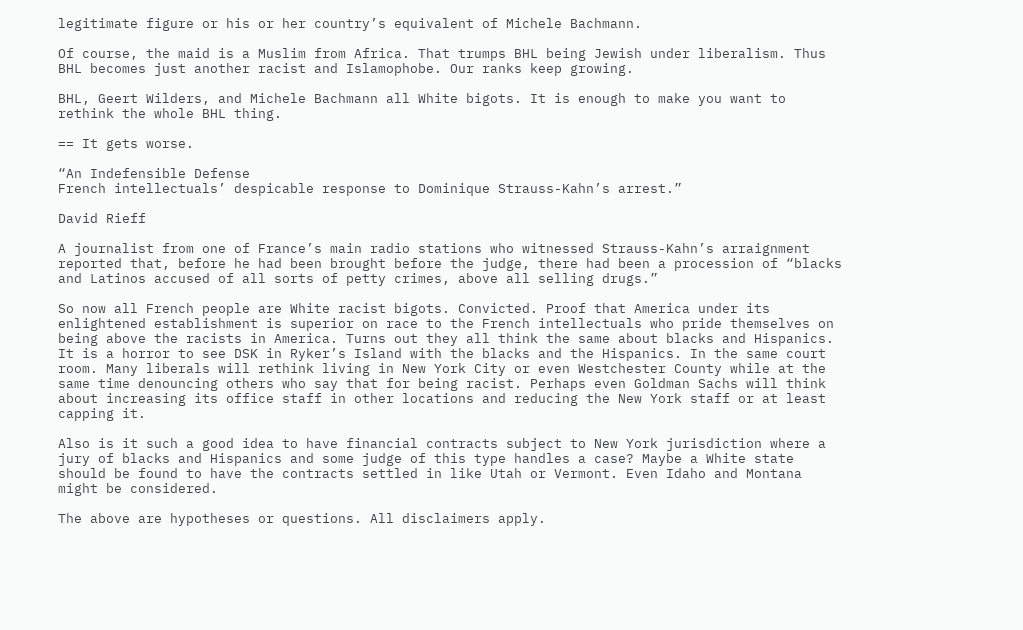legitimate figure or his or her country’s equivalent of Michele Bachmann.

Of course, the maid is a Muslim from Africa. That trumps BHL being Jewish under liberalism. Thus BHL becomes just another racist and Islamophobe. Our ranks keep growing.

BHL, Geert Wilders, and Michele Bachmann all White bigots. It is enough to make you want to rethink the whole BHL thing.

== It gets worse.

“An Indefensible Defense
French intellectuals’ despicable response to Dominique Strauss-Kahn’s arrest.”

David Rieff

A journalist from one of France’s main radio stations who witnessed Strauss-Kahn’s arraignment reported that, before he had been brought before the judge, there had been a procession of “blacks and Latinos accused of all sorts of petty crimes, above all selling drugs.”

So now all French people are White racist bigots. Convicted. Proof that America under its enlightened establishment is superior on race to the French intellectuals who pride themselves on being above the racists in America. Turns out they all think the same about blacks and Hispanics. It is a horror to see DSK in Ryker’s Island with the blacks and the Hispanics. In the same court room. Many liberals will rethink living in New York City or even Westchester County while at the same time denouncing others who say that for being racist. Perhaps even Goldman Sachs will think about increasing its office staff in other locations and reducing the New York staff or at least capping it.

Also is it such a good idea to have financial contracts subject to New York jurisdiction where a jury of blacks and Hispanics and some judge of this type handles a case? Maybe a White state should be found to have the contracts settled in like Utah or Vermont. Even Idaho and Montana might be considered.

The above are hypotheses or questions. All disclaimers apply.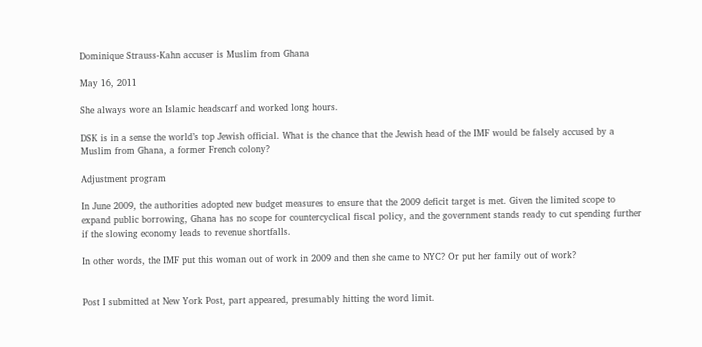Dominique Strauss-Kahn accuser is Muslim from Ghana

May 16, 2011

She always wore an Islamic headscarf and worked long hours.

DSK is in a sense the world’s top Jewish official. What is the chance that the Jewish head of the IMF would be falsely accused by a Muslim from Ghana, a former French colony?

Adjustment program

In June 2009, the authorities adopted new budget measures to ensure that the 2009 deficit target is met. Given the limited scope to expand public borrowing, Ghana has no scope for countercyclical fiscal policy, and the government stands ready to cut spending further if the slowing economy leads to revenue shortfalls.

In other words, the IMF put this woman out of work in 2009 and then she came to NYC? Or put her family out of work?


Post I submitted at New York Post, part appeared, presumably hitting the word limit.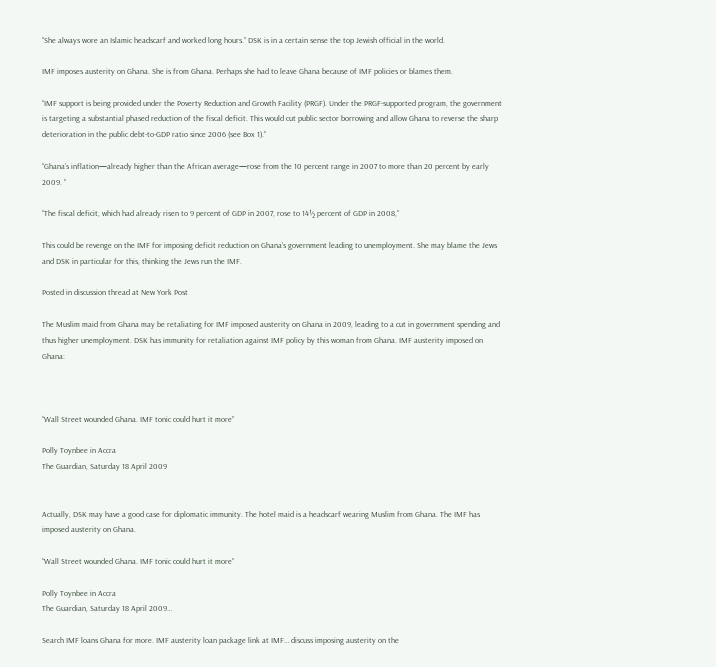“She always wore an Islamic headscarf and worked long hours.” DSK is in a certain sense the top Jewish official in the world.

IMF imposes austerity on Ghana. She is from Ghana. Perhaps she had to leave Ghana because of IMF policies or blames them.

“IMF support is being provided under the Poverty Reduction and Growth Facility (PRGF). Under the PRGF-supported program, the government is targeting a substantial phased reduction of the fiscal deficit. This would cut public sector borrowing and allow Ghana to reverse the sharp deterioration in the public debt-to-GDP ratio since 2006 (see Box 1).”

“Ghana’s inflation—already higher than the African average—rose from the 10 percent range in 2007 to more than 20 percent by early 2009. ”

“The fiscal deficit, which had already risen to 9 percent of GDP in 2007, rose to 14½ percent of GDP in 2008,”

This could be revenge on the IMF for imposing deficit reduction on Ghana’s government leading to unemployment. She may blame the Jews and DSK in particular for this, thinking the Jews run the IMF.

Posted in discussion thread at New York Post

The Muslim maid from Ghana may be retaliating for IMF imposed austerity on Ghana in 2009, leading to a cut in government spending and thus higher unemployment. DSK has immunity for retaliation against IMF policy by this woman from Ghana. IMF austerity imposed on Ghana:



“Wall Street wounded Ghana. IMF tonic could hurt it more”

Polly Toynbee in Accra
The Guardian, Saturday 18 April 2009


Actually, DSK may have a good case for diplomatic immunity. The hotel maid is a headscarf wearing Muslim from Ghana. The IMF has imposed austerity on Ghana.

“Wall Street wounded Ghana. IMF tonic could hurt it more”

Polly Toynbee in Accra
The Guardian, Saturday 18 April 2009…

Search IMF loans Ghana for more. IMF austerity loan package link at IMF… discuss imposing austerity on the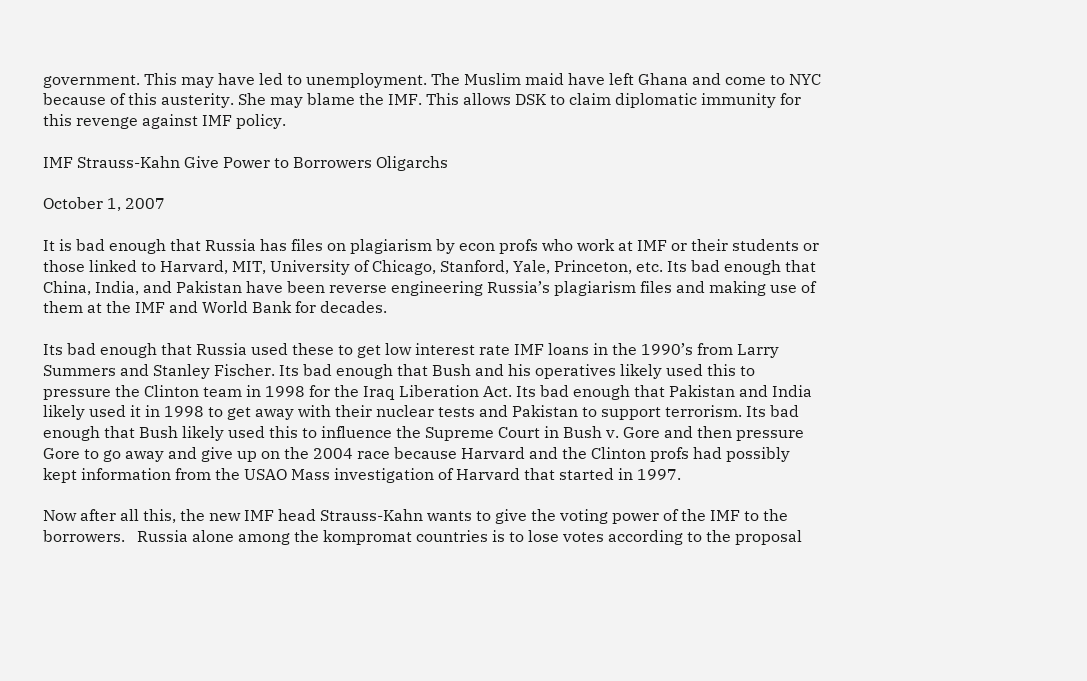government. This may have led to unemployment. The Muslim maid have left Ghana and come to NYC because of this austerity. She may blame the IMF. This allows DSK to claim diplomatic immunity for this revenge against IMF policy.

IMF Strauss-Kahn Give Power to Borrowers Oligarchs

October 1, 2007

It is bad enough that Russia has files on plagiarism by econ profs who work at IMF or their students or those linked to Harvard, MIT, University of Chicago, Stanford, Yale, Princeton, etc. Its bad enough that China, India, and Pakistan have been reverse engineering Russia’s plagiarism files and making use of them at the IMF and World Bank for decades.

Its bad enough that Russia used these to get low interest rate IMF loans in the 1990’s from Larry Summers and Stanley Fischer. Its bad enough that Bush and his operatives likely used this to pressure the Clinton team in 1998 for the Iraq Liberation Act. Its bad enough that Pakistan and India likely used it in 1998 to get away with their nuclear tests and Pakistan to support terrorism. Its bad enough that Bush likely used this to influence the Supreme Court in Bush v. Gore and then pressure Gore to go away and give up on the 2004 race because Harvard and the Clinton profs had possibly kept information from the USAO Mass investigation of Harvard that started in 1997.

Now after all this, the new IMF head Strauss-Kahn wants to give the voting power of the IMF to the borrowers.   Russia alone among the kompromat countries is to lose votes according to the proposal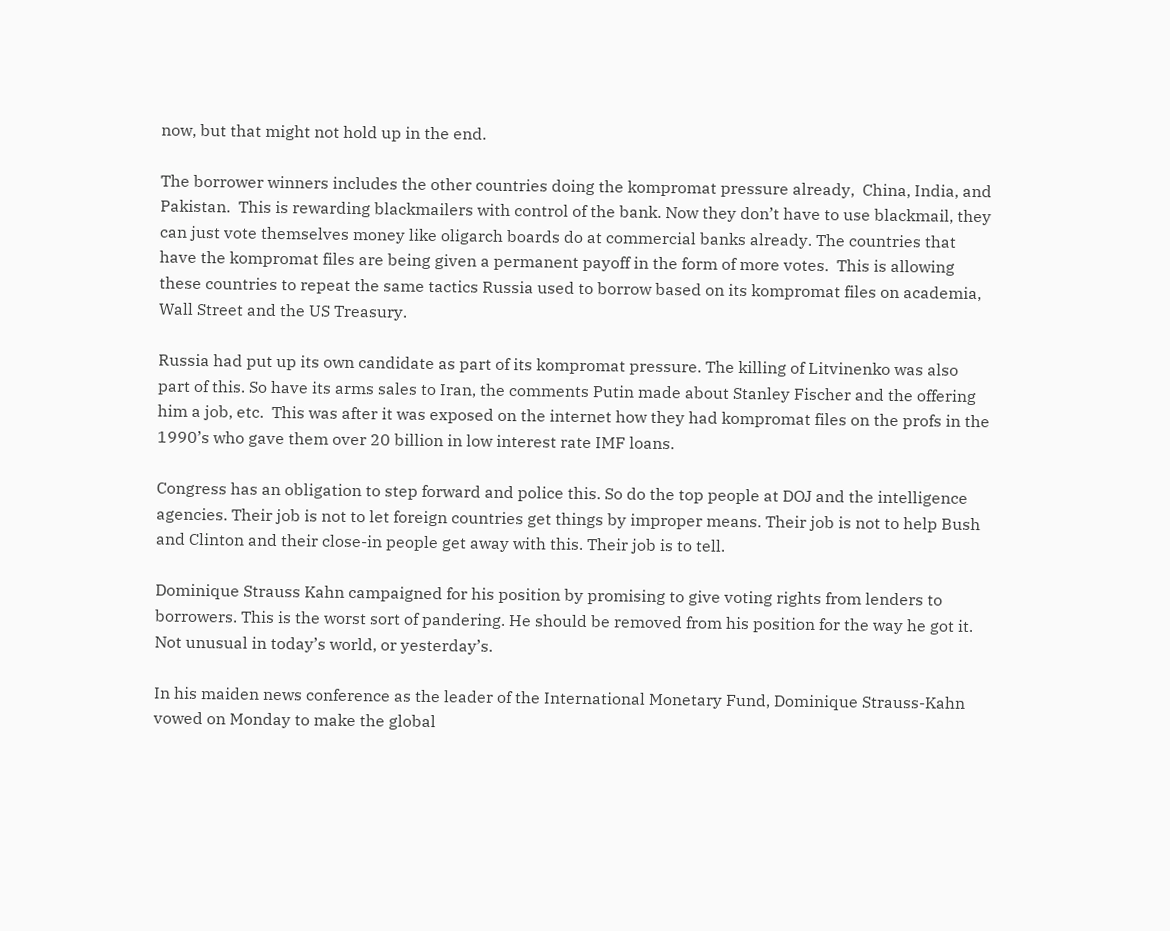now, but that might not hold up in the end.

The borrower winners includes the other countries doing the kompromat pressure already,  China, India, and Pakistan.  This is rewarding blackmailers with control of the bank. Now they don’t have to use blackmail, they can just vote themselves money like oligarch boards do at commercial banks already. The countries that have the kompromat files are being given a permanent payoff in the form of more votes.  This is allowing these countries to repeat the same tactics Russia used to borrow based on its kompromat files on academia, Wall Street and the US Treasury.

Russia had put up its own candidate as part of its kompromat pressure. The killing of Litvinenko was also part of this. So have its arms sales to Iran, the comments Putin made about Stanley Fischer and the offering him a job, etc.  This was after it was exposed on the internet how they had kompromat files on the profs in the 1990’s who gave them over 20 billion in low interest rate IMF loans.

Congress has an obligation to step forward and police this. So do the top people at DOJ and the intelligence agencies. Their job is not to let foreign countries get things by improper means. Their job is not to help Bush and Clinton and their close-in people get away with this. Their job is to tell.

Dominique Strauss Kahn campaigned for his position by promising to give voting rights from lenders to borrowers. This is the worst sort of pandering. He should be removed from his position for the way he got it. Not unusual in today’s world, or yesterday’s.

In his maiden news conference as the leader of the International Monetary Fund, Dominique Strauss-Kahn vowed on Monday to make the global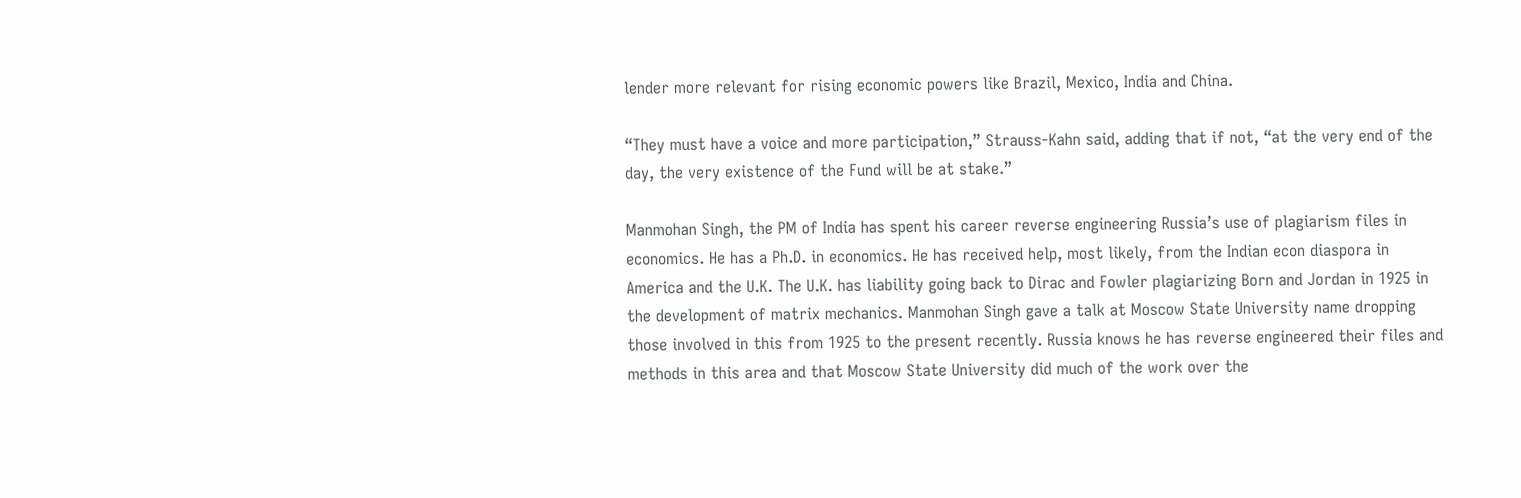lender more relevant for rising economic powers like Brazil, Mexico, India and China.

“They must have a voice and more participation,” Strauss-Kahn said, adding that if not, “at the very end of the day, the very existence of the Fund will be at stake.”

Manmohan Singh, the PM of India has spent his career reverse engineering Russia’s use of plagiarism files in economics. He has a Ph.D. in economics. He has received help, most likely, from the Indian econ diaspora in America and the U.K. The U.K. has liability going back to Dirac and Fowler plagiarizing Born and Jordan in 1925 in the development of matrix mechanics. Manmohan Singh gave a talk at Moscow State University name dropping those involved in this from 1925 to the present recently. Russia knows he has reverse engineered their files and methods in this area and that Moscow State University did much of the work over the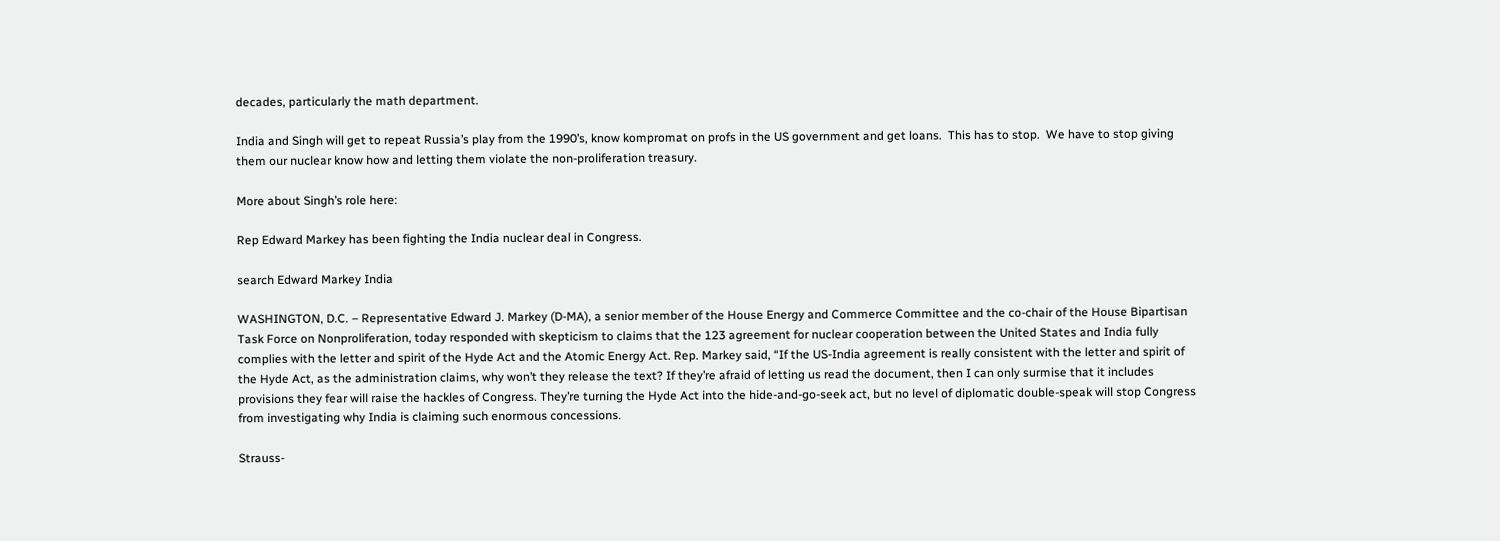decades, particularly the math department.

India and Singh will get to repeat Russia’s play from the 1990’s, know kompromat on profs in the US government and get loans.  This has to stop.  We have to stop giving them our nuclear know how and letting them violate the non-proliferation treasury.

More about Singh’s role here:

Rep Edward Markey has been fighting the India nuclear deal in Congress.

search Edward Markey India

WASHINGTON, D.C. – Representative Edward J. Markey (D-MA), a senior member of the House Energy and Commerce Committee and the co-chair of the House Bipartisan Task Force on Nonproliferation, today responded with skepticism to claims that the 123 agreement for nuclear cooperation between the United States and India fully complies with the letter and spirit of the Hyde Act and the Atomic Energy Act. Rep. Markey said, “If the US-India agreement is really consistent with the letter and spirit of the Hyde Act, as the administration claims, why won’t they release the text? If they’re afraid of letting us read the document, then I can only surmise that it includes provisions they fear will raise the hackles of Congress. They’re turning the Hyde Act into the hide-and-go-seek act, but no level of diplomatic double-speak will stop Congress from investigating why India is claiming such enormous concessions.

Strauss-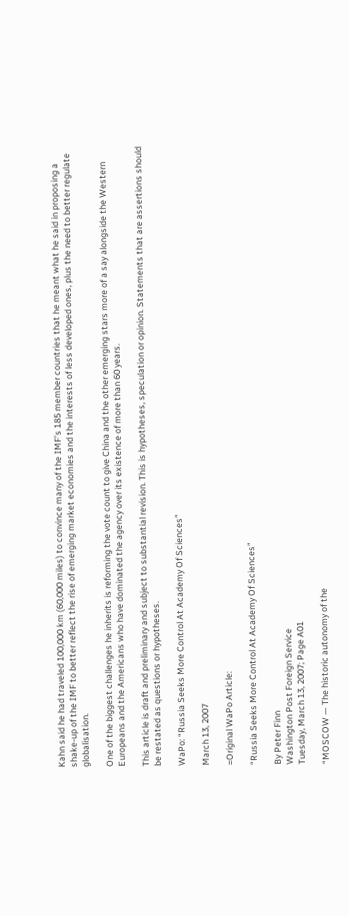Kahn said he had traveled 100,000 km (60,000 miles) to convince many of the IMF’s 185 member countries that he meant what he said in proposing a shake-up of the IMF to better reflect the rise of emerging market economies and the interests of less developed ones, plus the need to better regulate globalisation.

One of the biggest challenges he inherits is reforming the vote count to give China and the other emerging stars more of a say alongside the Western Europeans and the Americans who have dominated the agency over its existence of more than 60 years.

This article is draft and preliminary and subject to substantial revision. This is hypotheses, speculation or opinion. Statements that are assertions should be restated as questions or hypotheses.

WaPo: “Russia Seeks More Control At Academy Of Sciences”

March 13, 2007

=Original WaPo Article:

“Russia Seeks More Control At Academy Of Sciences”

By Peter Finn
Washington Post Foreign Service
Tuesday, March 13, 2007; Page A01

“MOSCOW — The historic autonomy of the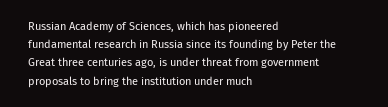Russian Academy of Sciences, which has pioneered fundamental research in Russia since its founding by Peter the Great three centuries ago, is under threat from government proposals to bring the institution under much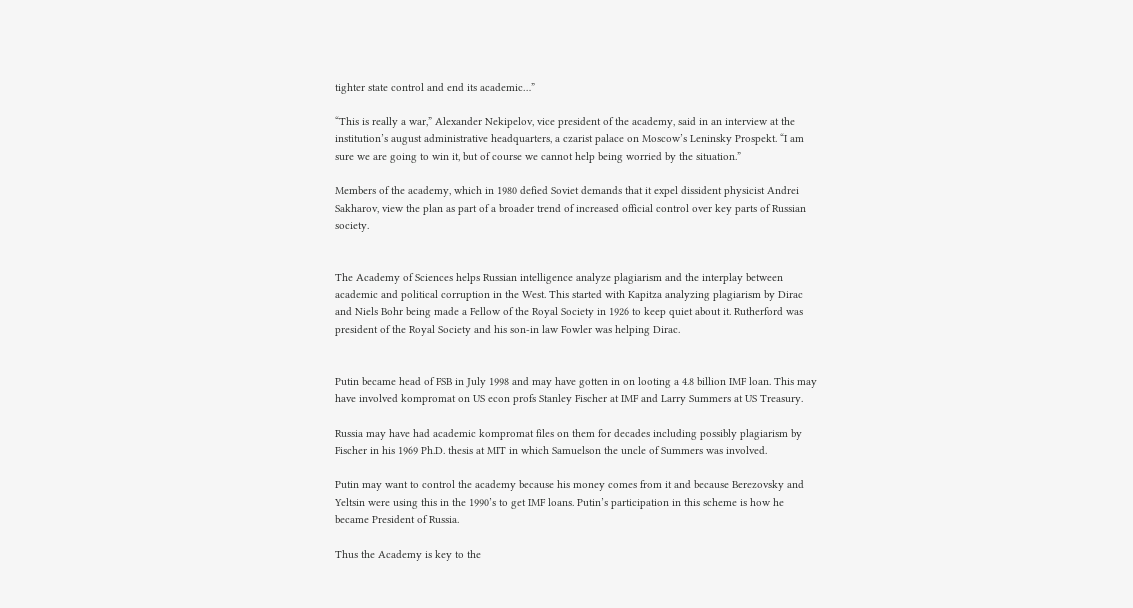tighter state control and end its academic…”

“This is really a war,” Alexander Nekipelov, vice president of the academy, said in an interview at the institution’s august administrative headquarters, a czarist palace on Moscow’s Leninsky Prospekt. “I am sure we are going to win it, but of course we cannot help being worried by the situation.”

Members of the academy, which in 1980 defied Soviet demands that it expel dissident physicist Andrei Sakharov, view the plan as part of a broader trend of increased official control over key parts of Russian society.


The Academy of Sciences helps Russian intelligence analyze plagiarism and the interplay between academic and political corruption in the West. This started with Kapitza analyzing plagiarism by Dirac and Niels Bohr being made a Fellow of the Royal Society in 1926 to keep quiet about it. Rutherford was president of the Royal Society and his son-in law Fowler was helping Dirac.


Putin became head of FSB in July 1998 and may have gotten in on looting a 4.8 billion IMF loan. This may have involved kompromat on US econ profs Stanley Fischer at IMF and Larry Summers at US Treasury.

Russia may have had academic kompromat files on them for decades including possibly plagiarism by Fischer in his 1969 Ph.D. thesis at MIT in which Samuelson the uncle of Summers was involved.

Putin may want to control the academy because his money comes from it and because Berezovsky and Yeltsin were using this in the 1990’s to get IMF loans. Putin’s participation in this scheme is how he became President of Russia.

Thus the Academy is key to the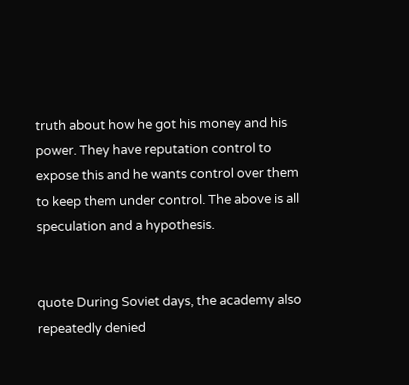truth about how he got his money and his power. They have reputation control to expose this and he wants control over them to keep them under control. The above is all speculation and a hypothesis.


quote During Soviet days, the academy also repeatedly denied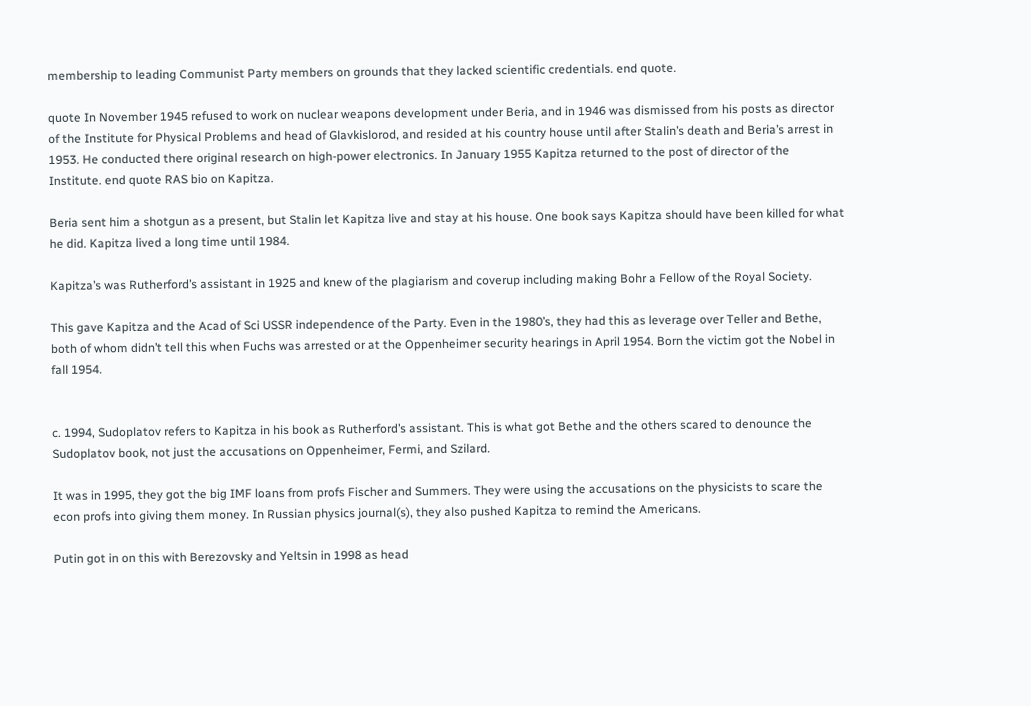membership to leading Communist Party members on grounds that they lacked scientific credentials. end quote.

quote In November 1945 refused to work on nuclear weapons development under Beria, and in 1946 was dismissed from his posts as director of the Institute for Physical Problems and head of Glavkislorod, and resided at his country house until after Stalin’s death and Beria’s arrest in 1953. He conducted there original research on high-power electronics. In January 1955 Kapitza returned to the post of director of the Institute. end quote RAS bio on Kapitza.

Beria sent him a shotgun as a present, but Stalin let Kapitza live and stay at his house. One book says Kapitza should have been killed for what he did. Kapitza lived a long time until 1984.

Kapitza’s was Rutherford’s assistant in 1925 and knew of the plagiarism and coverup including making Bohr a Fellow of the Royal Society.

This gave Kapitza and the Acad of Sci USSR independence of the Party. Even in the 1980’s, they had this as leverage over Teller and Bethe, both of whom didn’t tell this when Fuchs was arrested or at the Oppenheimer security hearings in April 1954. Born the victim got the Nobel in fall 1954.


c. 1994, Sudoplatov refers to Kapitza in his book as Rutherford’s assistant. This is what got Bethe and the others scared to denounce the Sudoplatov book, not just the accusations on Oppenheimer, Fermi, and Szilard.

It was in 1995, they got the big IMF loans from profs Fischer and Summers. They were using the accusations on the physicists to scare the econ profs into giving them money. In Russian physics journal(s), they also pushed Kapitza to remind the Americans.

Putin got in on this with Berezovsky and Yeltsin in 1998 as head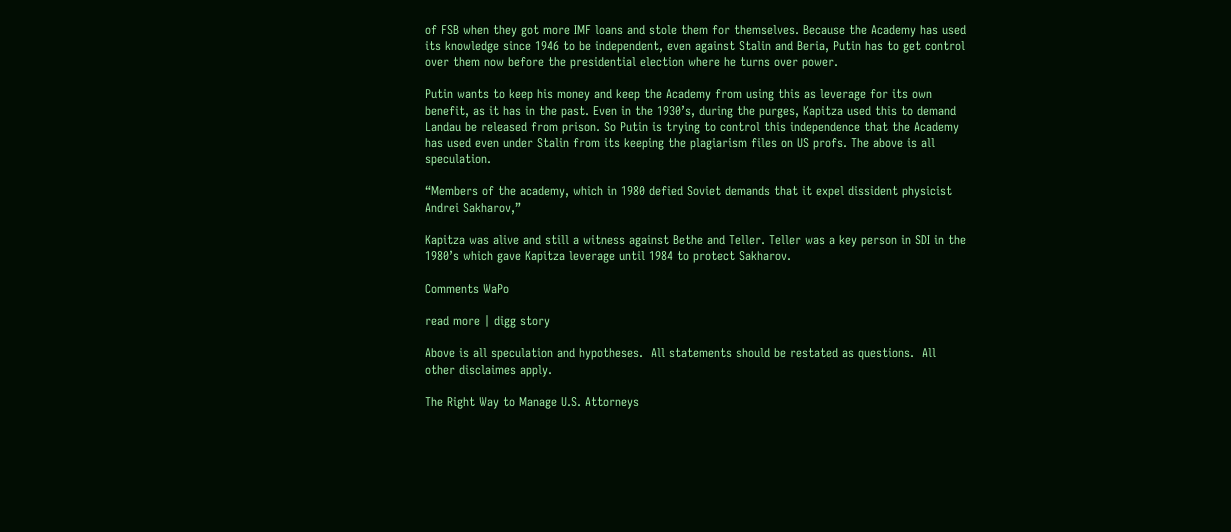of FSB when they got more IMF loans and stole them for themselves. Because the Academy has used its knowledge since 1946 to be independent, even against Stalin and Beria, Putin has to get control over them now before the presidential election where he turns over power.

Putin wants to keep his money and keep the Academy from using this as leverage for its own benefit, as it has in the past. Even in the 1930’s, during the purges, Kapitza used this to demand Landau be released from prison. So Putin is trying to control this independence that the Academy has used even under Stalin from its keeping the plagiarism files on US profs. The above is all speculation.

“Members of the academy, which in 1980 defied Soviet demands that it expel dissident physicist Andrei Sakharov,”

Kapitza was alive and still a witness against Bethe and Teller. Teller was a key person in SDI in the 1980’s which gave Kapitza leverage until 1984 to protect Sakharov.

Comments WaPo

read more | digg story

Above is all speculation and hypotheses.  All statements should be restated as questions.  All other disclaimes apply.

The Right Way to Manage U.S. Attorneys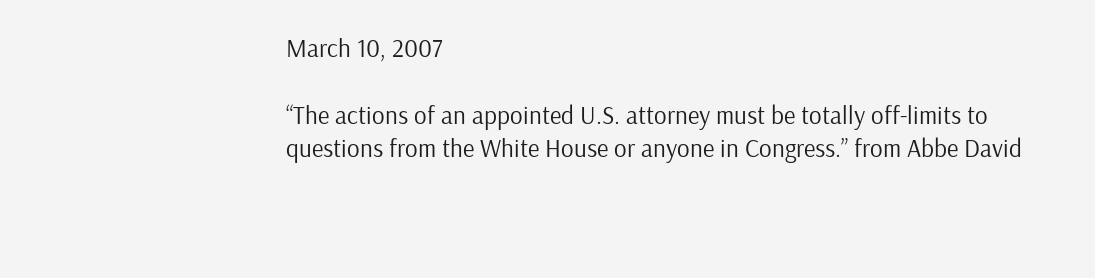March 10, 2007

“The actions of an appointed U.S. attorney must be totally off-limits to questions from the White House or anyone in Congress.” from Abbe David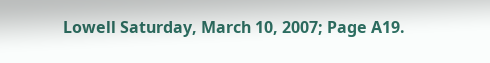Lowell Saturday, March 10, 2007; Page A19.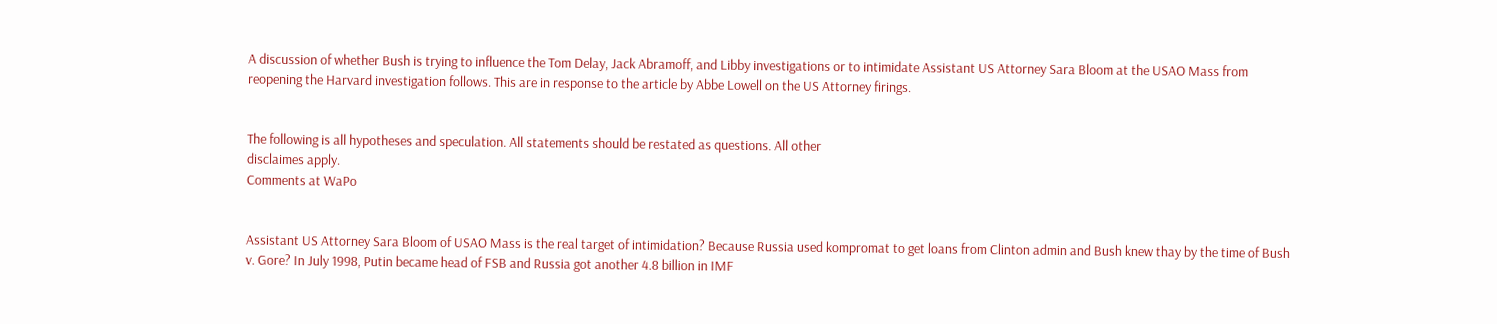A discussion of whether Bush is trying to influence the Tom Delay, Jack Abramoff, and Libby investigations or to intimidate Assistant US Attorney Sara Bloom at the USAO Mass from reopening the Harvard investigation follows. This are in response to the article by Abbe Lowell on the US Attorney firings.


The following is all hypotheses and speculation. All statements should be restated as questions. All other
disclaimes apply.
Comments at WaPo


Assistant US Attorney Sara Bloom of USAO Mass is the real target of intimidation? Because Russia used kompromat to get loans from Clinton admin and Bush knew thay by the time of Bush v. Gore? In July 1998, Putin became head of FSB and Russia got another 4.8 billion in IMF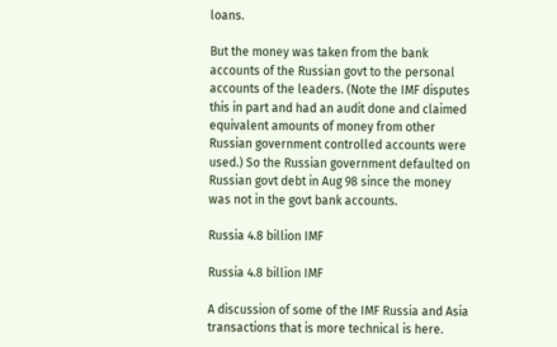loans.

But the money was taken from the bank accounts of the Russian govt to the personal accounts of the leaders. (Note the IMF disputes this in part and had an audit done and claimed equivalent amounts of money from other Russian government controlled accounts were used.) So the Russian government defaulted on Russian govt debt in Aug 98 since the money was not in the govt bank accounts.

Russia 4.8 billion IMF

Russia 4.8 billion IMF

A discussion of some of the IMF Russia and Asia transactions that is more technical is here.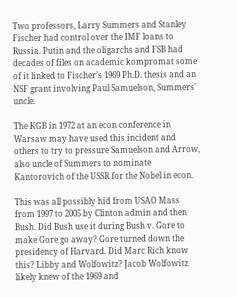Two professors, Larry Summers and Stanley Fischer had control over the IMF loans to Russia. Putin and the oligarchs and FSB had decades of files on academic kompromat some of it linked to Fischer’s 1969 Ph.D. thesis and an NSF grant involving Paul Samuelson, Summers’ uncle.

The KGB in 1972 at an econ conference in Warsaw may have used this incident and others to try to pressure Samuelson and Arrow, also uncle of Summers to nominate Kantorovich of the USSR for the Nobel in econ.

This was all possibly hid from USAO Mass from 1997 to 2005 by Clinton admin and then Bush. Did Bush use it during Bush v. Gore to make Gore go away? Gore turned down the presidency of Harvard. Did Marc Rich know this? Libby and Wolfowitz? Jacob Wolfowitz likely knew of the 1969 and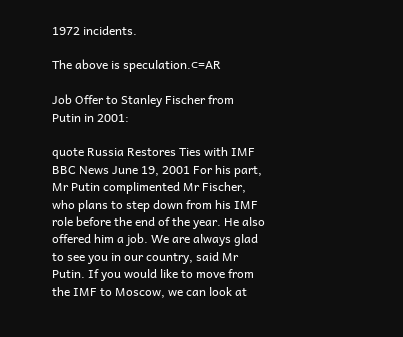1972 incidents.

The above is speculation.⊂=AR

Job Offer to Stanley Fischer from Putin in 2001:

quote Russia Restores Ties with IMF BBC News June 19, 2001 For his part, Mr Putin complimented Mr Fischer, who plans to step down from his IMF role before the end of the year. He also offered him a job. We are always glad to see you in our country, said Mr Putin. If you would like to move from the IMF to Moscow, we can look at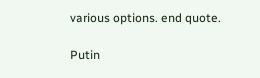various options. end quote.

Putin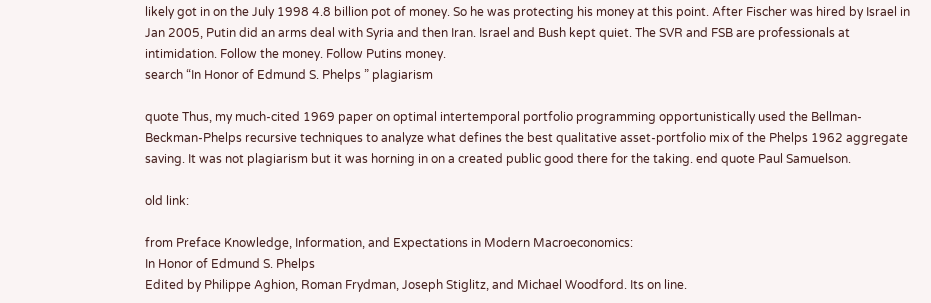likely got in on the July 1998 4.8 billion pot of money. So he was protecting his money at this point. After Fischer was hired by Israel in Jan 2005, Putin did an arms deal with Syria and then Iran. Israel and Bush kept quiet. The SVR and FSB are professionals at intimidation. Follow the money. Follow Putins money.
search “In Honor of Edmund S. Phelps ” plagiarism

quote Thus, my much-cited 1969 paper on optimal intertemporal portfolio programming opportunistically used the Bellman-Beckman-Phelps recursive techniques to analyze what defines the best qualitative asset-portfolio mix of the Phelps 1962 aggregate saving. It was not plagiarism but it was horning in on a created public good there for the taking. end quote Paul Samuelson.

old link:

from Preface Knowledge, Information, and Expectations in Modern Macroeconomics:
In Honor of Edmund S. Phelps
Edited by Philippe Aghion, Roman Frydman, Joseph Stiglitz, and Michael Woodford. Its on line.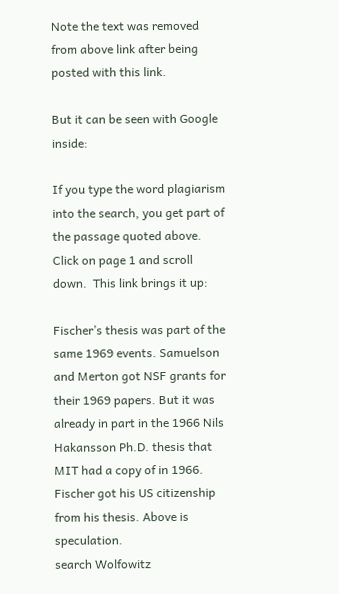Note the text was removed from above link after being posted with this link.

But it can be seen with Google inside:

If you type the word plagiarism into the search, you get part of the passage quoted above.  Click on page 1 and scroll down.  This link brings it up:

Fischer’s thesis was part of the same 1969 events. Samuelson and Merton got NSF grants for their 1969 papers. But it was already in part in the 1966 Nils Hakansson Ph.D. thesis that MIT had a copy of in 1966. Fischer got his US citizenship from his thesis. Above is speculation.
search Wolfowitz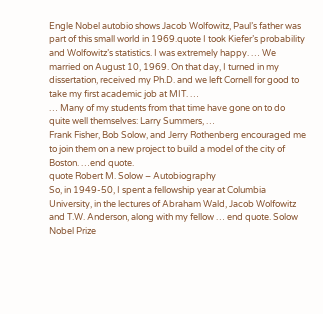Engle Nobel autobio shows Jacob Wolfowitz, Paul’s father was part of this small world in 1969.quote I took Kiefer’s probability and Wolfowitz’s statistics. I was extremely happy. … We married on August 10, 1969. On that day, I turned in my dissertation, received my Ph.D. and we left Cornell for good to take my first academic job at MIT. …
… Many of my students from that time have gone on to do quite well themselves: Larry Summers, …
Frank Fisher, Bob Solow, and Jerry Rothenberg encouraged me to join them on a new project to build a model of the city of Boston. …end quote.
quote Robert M. Solow – Autobiography
So, in 1949-50, I spent a fellowship year at Columbia University, in the lectures of Abraham Wald, Jacob Wolfowitz and T.W. Anderson, along with my fellow … end quote. Solow Nobel Prize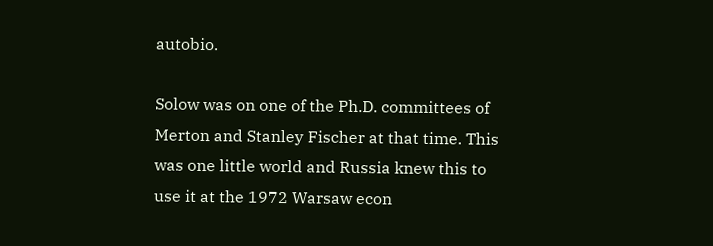autobio.

Solow was on one of the Ph.D. committees of Merton and Stanley Fischer at that time. This was one little world and Russia knew this to use it at the 1972 Warsaw econ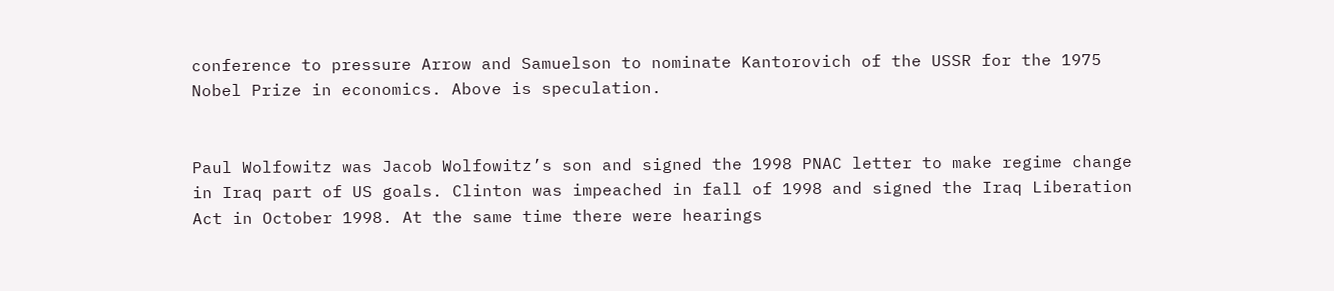conference to pressure Arrow and Samuelson to nominate Kantorovich of the USSR for the 1975 Nobel Prize in economics. Above is speculation.


Paul Wolfowitz was Jacob Wolfowitz’s son and signed the 1998 PNAC letter to make regime change in Iraq part of US goals. Clinton was impeached in fall of 1998 and signed the Iraq Liberation Act in October 1998. At the same time there were hearings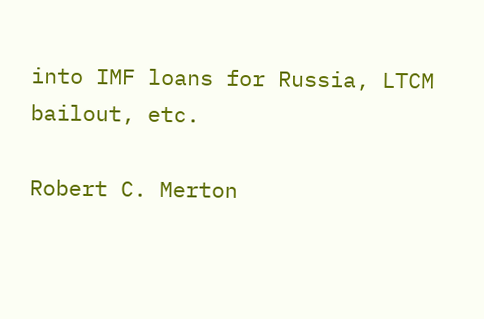into IMF loans for Russia, LTCM bailout, etc.

Robert C. Merton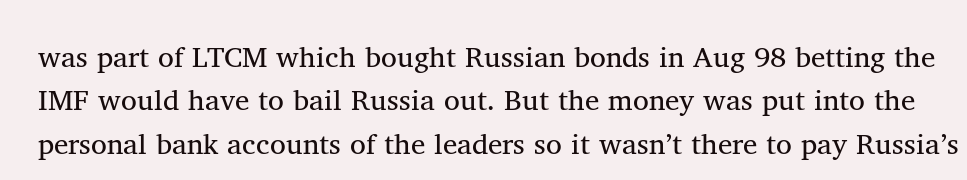was part of LTCM which bought Russian bonds in Aug 98 betting the IMF would have to bail Russia out. But the money was put into the personal bank accounts of the leaders so it wasn’t there to pay Russia’s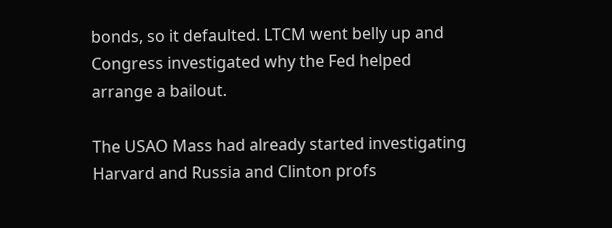bonds, so it defaulted. LTCM went belly up and Congress investigated why the Fed helped arrange a bailout.

The USAO Mass had already started investigating Harvard and Russia and Clinton profs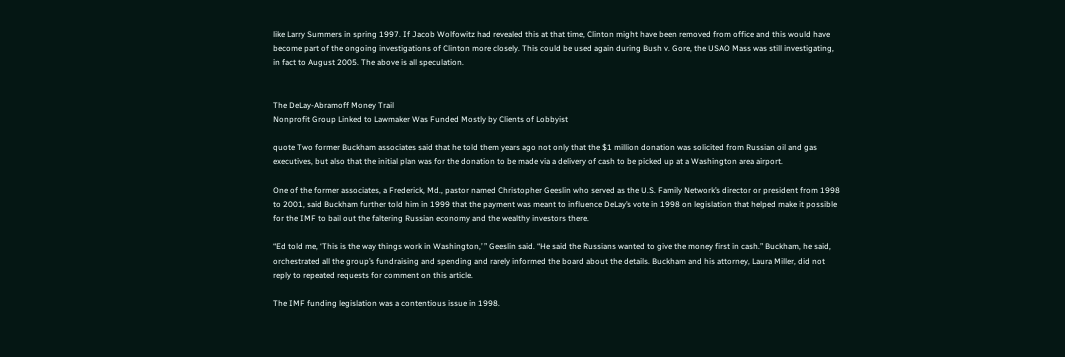like Larry Summers in spring 1997. If Jacob Wolfowitz had revealed this at that time, Clinton might have been removed from office and this would have become part of the ongoing investigations of Clinton more closely. This could be used again during Bush v. Gore, the USAO Mass was still investigating, in fact to August 2005. The above is all speculation.


The DeLay-Abramoff Money Trail
Nonprofit Group Linked to Lawmaker Was Funded Mostly by Clients of Lobbyist

quote Two former Buckham associates said that he told them years ago not only that the $1 million donation was solicited from Russian oil and gas executives, but also that the initial plan was for the donation to be made via a delivery of cash to be picked up at a Washington area airport.

One of the former associates, a Frederick, Md., pastor named Christopher Geeslin who served as the U.S. Family Network’s director or president from 1998 to 2001, said Buckham further told him in 1999 that the payment was meant to influence DeLay’s vote in 1998 on legislation that helped make it possible for the IMF to bail out the faltering Russian economy and the wealthy investors there.

“Ed told me, ‘This is the way things work in Washington,’ ” Geeslin said. “He said the Russians wanted to give the money first in cash.” Buckham, he said, orchestrated all the group’s fundraising and spending and rarely informed the board about the details. Buckham and his attorney, Laura Miller, did not reply to repeated requests for comment on this article.

The IMF funding legislation was a contentious issue in 1998.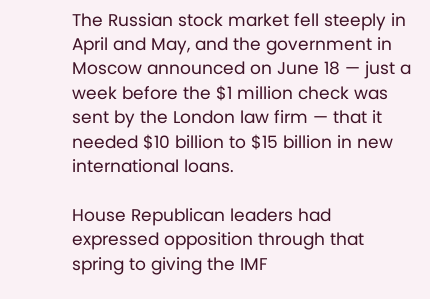The Russian stock market fell steeply in April and May, and the government in Moscow announced on June 18 — just a week before the $1 million check was sent by the London law firm — that it needed $10 billion to $15 billion in new international loans.

House Republican leaders had expressed opposition through that spring to giving the IMF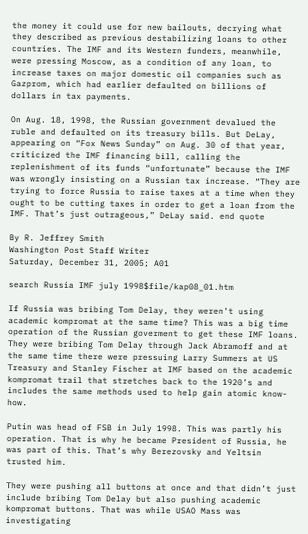the money it could use for new bailouts, decrying what they described as previous destabilizing loans to other countries. The IMF and its Western funders, meanwhile, were pressing Moscow, as a condition of any loan, to increase taxes on major domestic oil companies such as Gazprom, which had earlier defaulted on billions of dollars in tax payments.

On Aug. 18, 1998, the Russian government devalued the ruble and defaulted on its treasury bills. But DeLay, appearing on “Fox News Sunday” on Aug. 30 of that year, criticized the IMF financing bill, calling the replenishment of its funds “unfortunate” because the IMF was wrongly insisting on a Russian tax increase. “They are trying to force Russia to raise taxes at a time when they ought to be cutting taxes in order to get a loan from the IMF. That’s just outrageous,” DeLay said. end quote

By R. Jeffrey Smith
Washington Post Staff Writer
Saturday, December 31, 2005; A01

search Russia IMF july 1998$file/kap08_01.htm

If Russia was bribing Tom Delay, they weren’t using academic kompromat at the same time? This was a big time operation of the Russian goverment to get these IMF loans. They were bribing Tom Delay through Jack Abramoff and at the same time there were pressuing Larry Summers at US Treasury and Stanley Fischer at IMF based on the academic kompromat trail that stretches back to the 1920’s and includes the same methods used to help gain atomic know-how.

Putin was head of FSB in July 1998. This was partly his operation. That is why he became President of Russia, he was part of this. That’s why Berezovsky and Yeltsin trusted him.

They were pushing all buttons at once and that didn’t just include bribing Tom Delay but also pushing academic kompromat buttons. That was while USAO Mass was investigating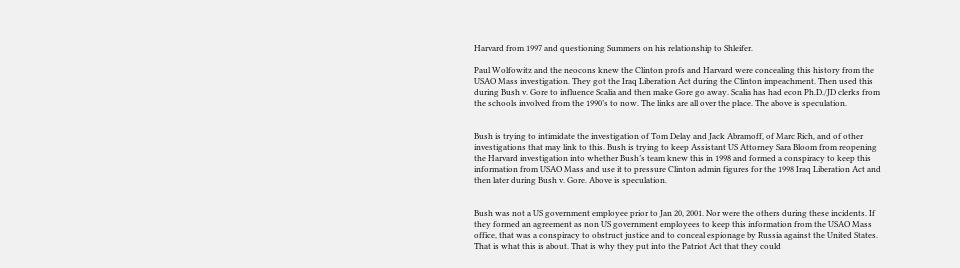Harvard from 1997 and questioning Summers on his relationship to Shleifer.

Paul Wolfowitz and the neocons knew the Clinton profs and Harvard were concealing this history from the USAO Mass investigation. They got the Iraq Liberation Act during the Clinton impeachment. Then used this during Bush v. Gore to influence Scalia and then make Gore go away. Scalia has had econ Ph.D./JD clerks from the schools involved from the 1990’s to now. The links are all over the place. The above is speculation.


Bush is trying to intimidate the investigation of Tom Delay and Jack Abramoff, of Marc Rich, and of other investigations that may link to this. Bush is trying to keep Assistant US Attorney Sara Bloom from reopening the Harvard investigation into whether Bush’s team knew this in 1998 and formed a conspiracy to keep this information from USAO Mass and use it to pressure Clinton admin figures for the 1998 Iraq Liberation Act and then later during Bush v. Gore. Above is speculation.


Bush was not a US government employee prior to Jan 20, 2001. Nor were the others during these incidents. If they formed an agreement as non US government employees to keep this information from the USAO Mass office, that was a conspiracy to obstruct justice and to conceal espionage by Russia against the United States. That is what this is about. That is why they put into the Patriot Act that they could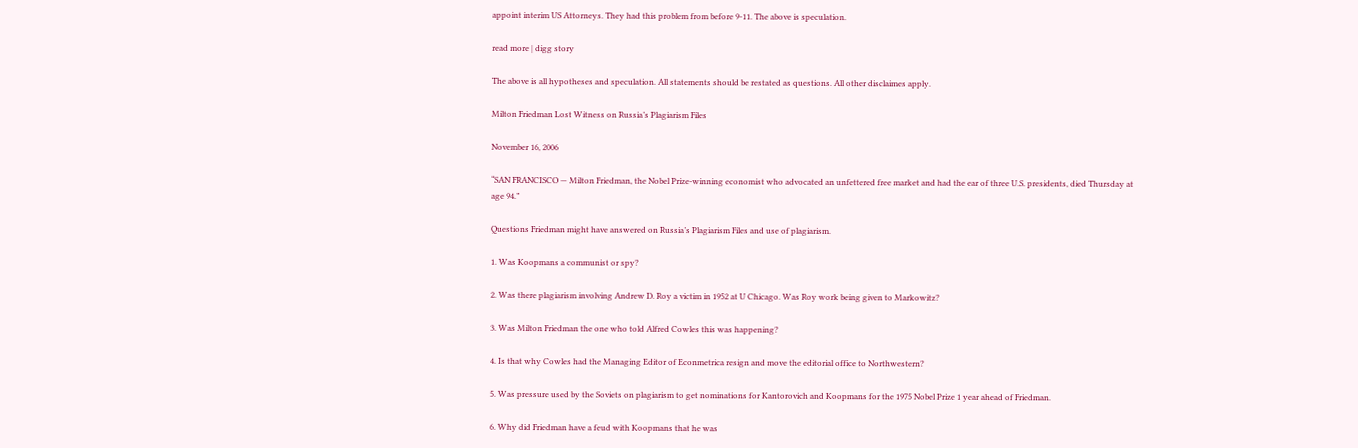appoint interim US Attorneys. They had this problem from before 9-11. The above is speculation.

read more | digg story

The above is all hypotheses and speculation. All statements should be restated as questions. All other disclaimes apply.

Milton Friedman Lost Witness on Russia’s Plagiarism Files

November 16, 2006

“SAN FRANCISCO — Milton Friedman, the Nobel Prize-winning economist who advocated an unfettered free market and had the ear of three U.S. presidents, died Thursday at age 94.”

Questions Friedman might have answered on Russia’s Plagiarism Files and use of plagiarism.

1. Was Koopmans a communist or spy?

2. Was there plagiarism involving Andrew D. Roy a victim in 1952 at U Chicago. Was Roy work being given to Markowitz?

3. Was Milton Friedman the one who told Alfred Cowles this was happening?

4. Is that why Cowles had the Managing Editor of Econmetrica resign and move the editorial office to Northwestern?

5. Was pressure used by the Soviets on plagiarism to get nominations for Kantorovich and Koopmans for the 1975 Nobel Prize 1 year ahead of Friedman.

6. Why did Friedman have a feud with Koopmans that he was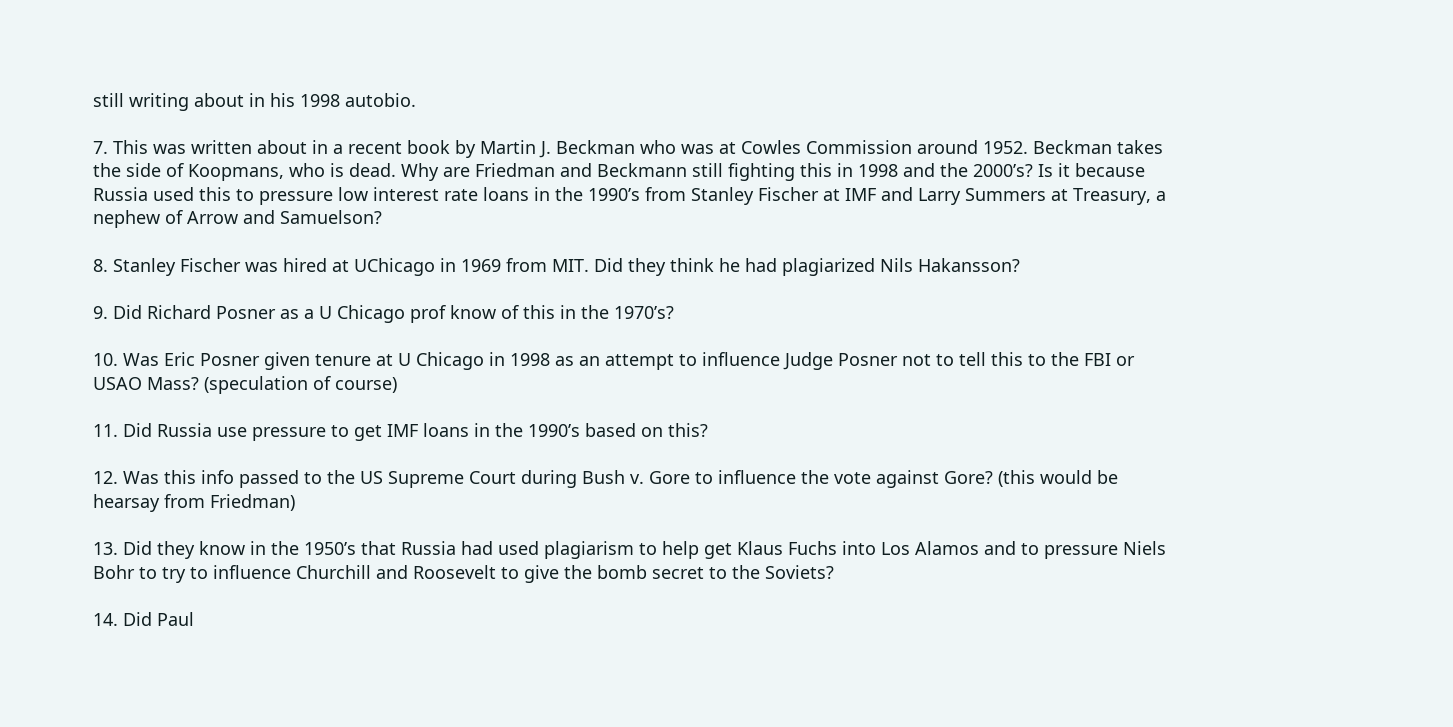still writing about in his 1998 autobio.

7. This was written about in a recent book by Martin J. Beckman who was at Cowles Commission around 1952. Beckman takes the side of Koopmans, who is dead. Why are Friedman and Beckmann still fighting this in 1998 and the 2000’s? Is it because Russia used this to pressure low interest rate loans in the 1990’s from Stanley Fischer at IMF and Larry Summers at Treasury, a nephew of Arrow and Samuelson?

8. Stanley Fischer was hired at UChicago in 1969 from MIT. Did they think he had plagiarized Nils Hakansson?

9. Did Richard Posner as a U Chicago prof know of this in the 1970’s?

10. Was Eric Posner given tenure at U Chicago in 1998 as an attempt to influence Judge Posner not to tell this to the FBI or USAO Mass? (speculation of course)

11. Did Russia use pressure to get IMF loans in the 1990’s based on this?

12. Was this info passed to the US Supreme Court during Bush v. Gore to influence the vote against Gore? (this would be hearsay from Friedman)

13. Did they know in the 1950’s that Russia had used plagiarism to help get Klaus Fuchs into Los Alamos and to pressure Niels Bohr to try to influence Churchill and Roosevelt to give the bomb secret to the Soviets?

14. Did Paul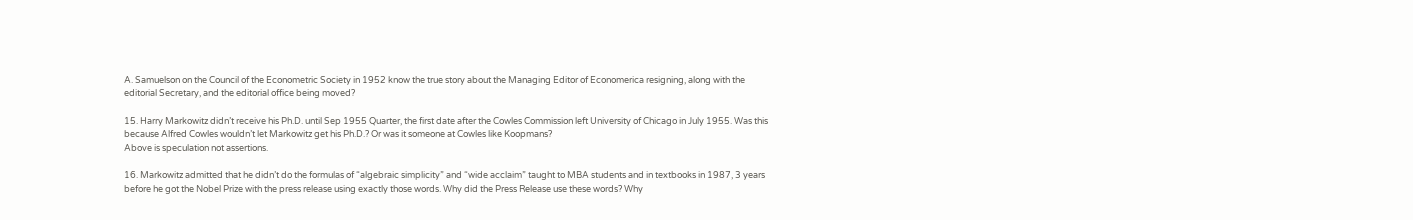A. Samuelson on the Council of the Econometric Society in 1952 know the true story about the Managing Editor of Economerica resigning, along with the editorial Secretary, and the editorial office being moved?

15. Harry Markowitz didn’t receive his Ph.D. until Sep 1955 Quarter, the first date after the Cowles Commission left University of Chicago in July 1955. Was this because Alfred Cowles wouldn’t let Markowitz get his Ph.D.? Or was it someone at Cowles like Koopmans?
Above is speculation not assertions.

16. Markowitz admitted that he didn’t do the formulas of “algebraic simplicity” and “wide acclaim” taught to MBA students and in textbooks in 1987, 3 years before he got the Nobel Prize with the press release using exactly those words. Why did the Press Release use these words? Why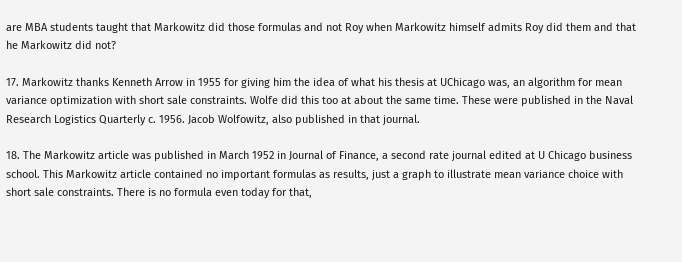are MBA students taught that Markowitz did those formulas and not Roy when Markowitz himself admits Roy did them and that he Markowitz did not?

17. Markowitz thanks Kenneth Arrow in 1955 for giving him the idea of what his thesis at UChicago was, an algorithm for mean variance optimization with short sale constraints. Wolfe did this too at about the same time. These were published in the Naval Research Logistics Quarterly c. 1956. Jacob Wolfowitz, also published in that journal.

18. The Markowitz article was published in March 1952 in Journal of Finance, a second rate journal edited at U Chicago business school. This Markowitz article contained no important formulas as results, just a graph to illustrate mean variance choice with short sale constraints. There is no formula even today for that,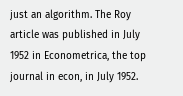just an algorithm. The Roy article was published in July 1952 in Econometrica, the top journal in econ, in July 1952.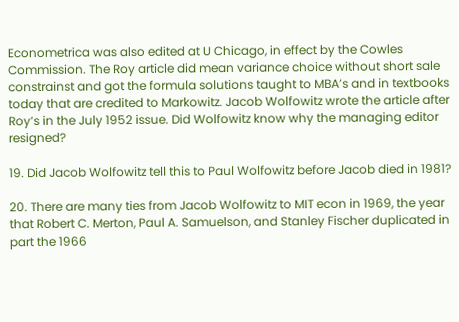Econometrica was also edited at U Chicago, in effect by the Cowles Commission. The Roy article did mean variance choice without short sale constrainst and got the formula solutions taught to MBA’s and in textbooks today that are credited to Markowitz. Jacob Wolfowitz wrote the article after Roy’s in the July 1952 issue. Did Wolfowitz know why the managing editor resigned?

19. Did Jacob Wolfowitz tell this to Paul Wolfowitz before Jacob died in 1981?

20. There are many ties from Jacob Wolfowitz to MIT econ in 1969, the year that Robert C. Merton, Paul A. Samuelson, and Stanley Fischer duplicated in part the 1966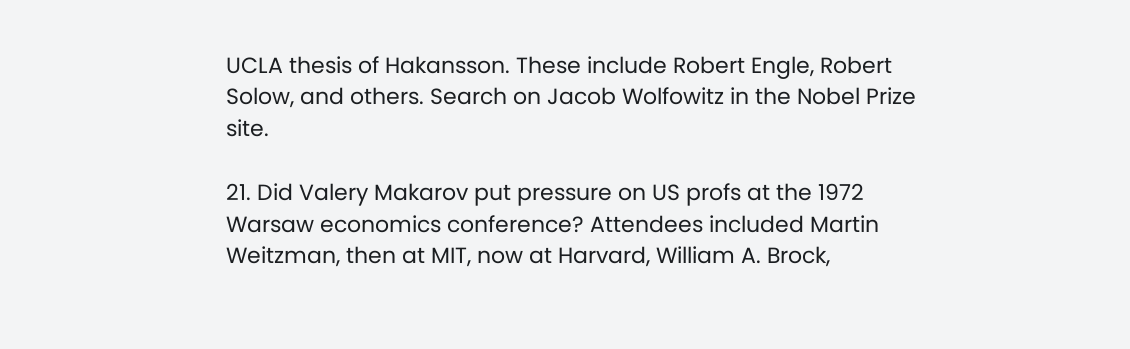UCLA thesis of Hakansson. These include Robert Engle, Robert Solow, and others. Search on Jacob Wolfowitz in the Nobel Prize site.

21. Did Valery Makarov put pressure on US profs at the 1972 Warsaw economics conference? Attendees included Martin Weitzman, then at MIT, now at Harvard, William A. Brock,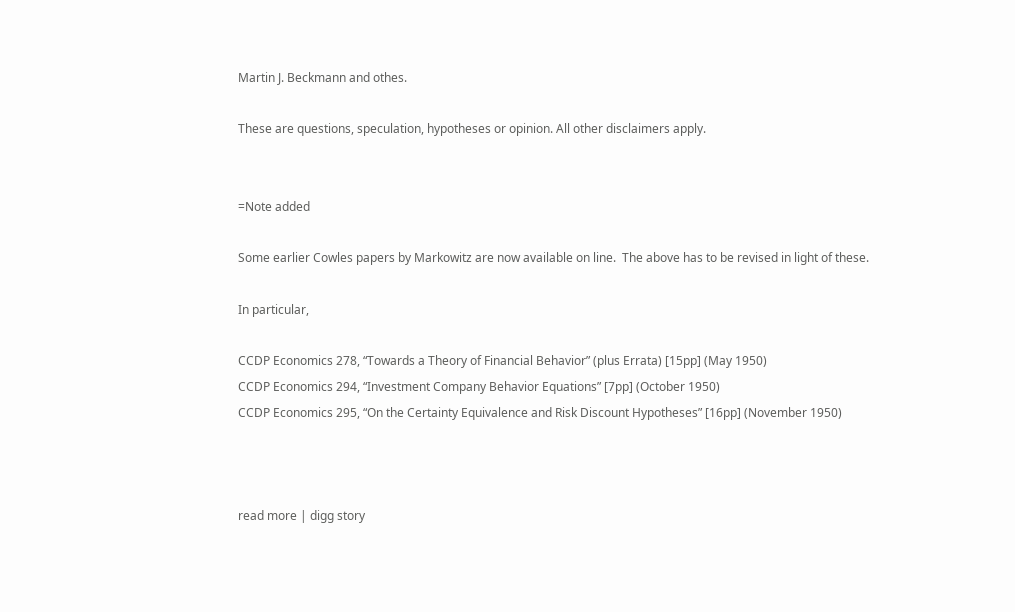Martin J. Beckmann and othes.

These are questions, speculation, hypotheses or opinion. All other disclaimers apply.


=Note added

Some earlier Cowles papers by Markowitz are now available on line.  The above has to be revised in light of these.

In particular,

CCDP Economics 278, “Towards a Theory of Financial Behavior” (plus Errata) [15pp] (May 1950)
CCDP Economics 294, “Investment Company Behavior Equations” [7pp] (October 1950)
CCDP Economics 295, “On the Certainty Equivalence and Risk Discount Hypotheses” [16pp] (November 1950)



read more | digg story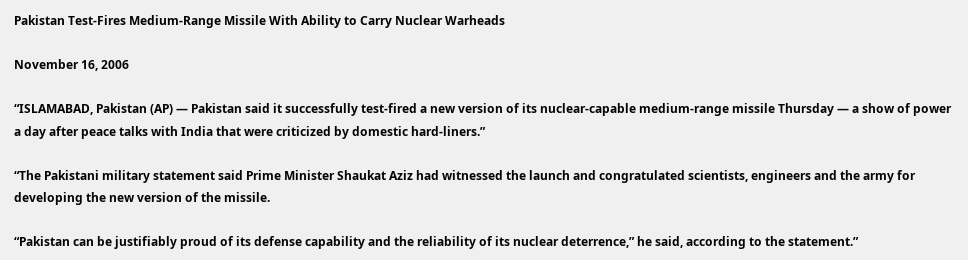Pakistan Test-Fires Medium-Range Missile With Ability to Carry Nuclear Warheads

November 16, 2006

“ISLAMABAD, Pakistan (AP) — Pakistan said it successfully test-fired a new version of its nuclear-capable medium-range missile Thursday — a show of power a day after peace talks with India that were criticized by domestic hard-liners.”

“The Pakistani military statement said Prime Minister Shaukat Aziz had witnessed the launch and congratulated scientists, engineers and the army for developing the new version of the missile.

“Pakistan can be justifiably proud of its defense capability and the reliability of its nuclear deterrence,” he said, according to the statement.”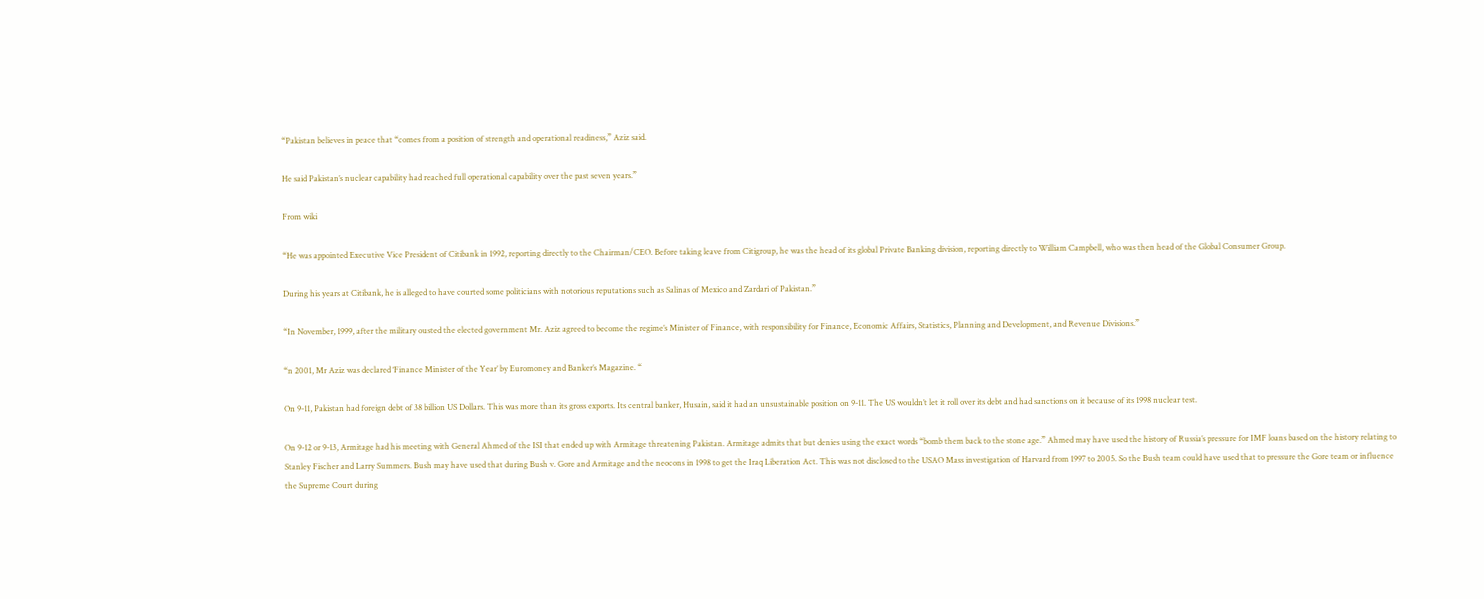“Pakistan believes in peace that “comes from a position of strength and operational readiness,” Aziz said.

He said Pakistan’s nuclear capability had reached full operational capability over the past seven years.”

From wiki

“He was appointed Executive Vice President of Citibank in 1992, reporting directly to the Chairman/CEO. Before taking leave from Citigroup, he was the head of its global Private Banking division, reporting directly to William Campbell, who was then head of the Global Consumer Group.

During his years at Citibank, he is alleged to have courted some politicians with notorious reputations such as Salinas of Mexico and Zardari of Pakistan.”

“In November, 1999, after the military ousted the elected government Mr. Aziz agreed to become the regime’s Minister of Finance, with responsibility for Finance, Economic Affairs, Statistics, Planning and Development, and Revenue Divisions.”

“n 2001, Mr Aziz was declared ‘Finance Minister of the Year’ by Euromoney and Banker’s Magazine. “

On 9-11, Pakistan had foreign debt of 38 billion US Dollars. This was more than its gross exports. Its central banker, Husain, said it had an unsustainable position on 9-11. The US wouldn’t let it roll over its debt and had sanctions on it because of its 1998 nuclear test.

On 9-12 or 9-13, Armitage had his meeting with General Ahmed of the ISI that ended up with Armitage threatening Pakistan. Armitage admits that but denies using the exact words “bomb them back to the stone age.” Ahmed may have used the history of Russia’s pressure for IMF loans based on the history relating to Stanley Fischer and Larry Summers. Bush may have used that during Bush v. Gore and Armitage and the neocons in 1998 to get the Iraq Liberation Act. This was not disclosed to the USAO Mass investigation of Harvard from 1997 to 2005. So the Bush team could have used that to pressure the Gore team or influence the Supreme Court during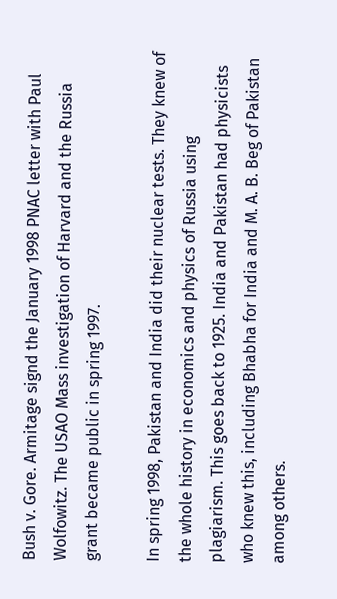Bush v. Gore. Armitage signd the January 1998 PNAC letter with Paul Wolfowitz. The USAO Mass investigation of Harvard and the Russia grant became public in spring 1997.

In spring 1998, Pakistan and India did their nuclear tests. They knew of the whole history in economics and physics of Russia using plagiarism. This goes back to 1925. India and Pakistan had physicists who knew this, including Bhabha for India and M. A. B. Beg of Pakistan among others.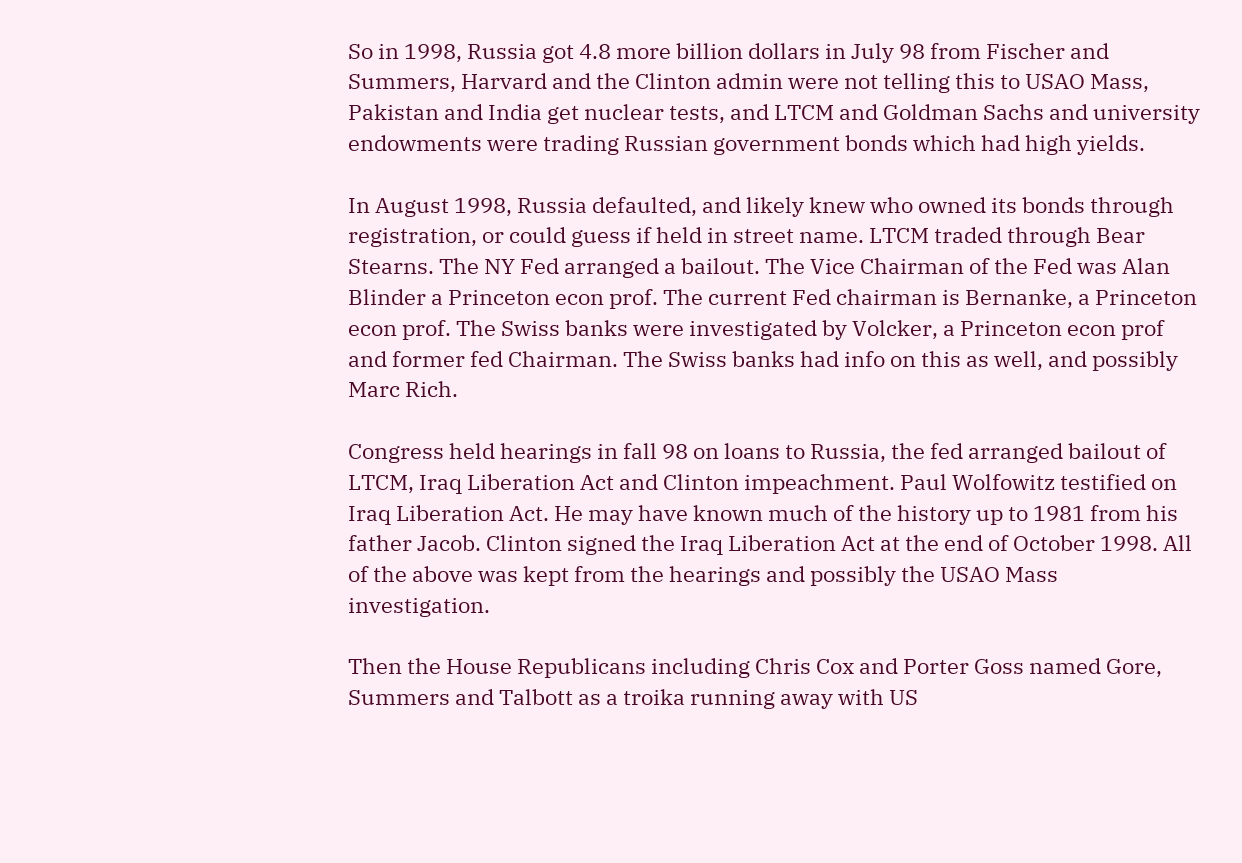So in 1998, Russia got 4.8 more billion dollars in July 98 from Fischer and Summers, Harvard and the Clinton admin were not telling this to USAO Mass, Pakistan and India get nuclear tests, and LTCM and Goldman Sachs and university endowments were trading Russian government bonds which had high yields.

In August 1998, Russia defaulted, and likely knew who owned its bonds through registration, or could guess if held in street name. LTCM traded through Bear Stearns. The NY Fed arranged a bailout. The Vice Chairman of the Fed was Alan Blinder a Princeton econ prof. The current Fed chairman is Bernanke, a Princeton econ prof. The Swiss banks were investigated by Volcker, a Princeton econ prof and former fed Chairman. The Swiss banks had info on this as well, and possibly Marc Rich.

Congress held hearings in fall 98 on loans to Russia, the fed arranged bailout of LTCM, Iraq Liberation Act and Clinton impeachment. Paul Wolfowitz testified on Iraq Liberation Act. He may have known much of the history up to 1981 from his father Jacob. Clinton signed the Iraq Liberation Act at the end of October 1998. All of the above was kept from the hearings and possibly the USAO Mass investigation.

Then the House Republicans including Chris Cox and Porter Goss named Gore, Summers and Talbott as a troika running away with US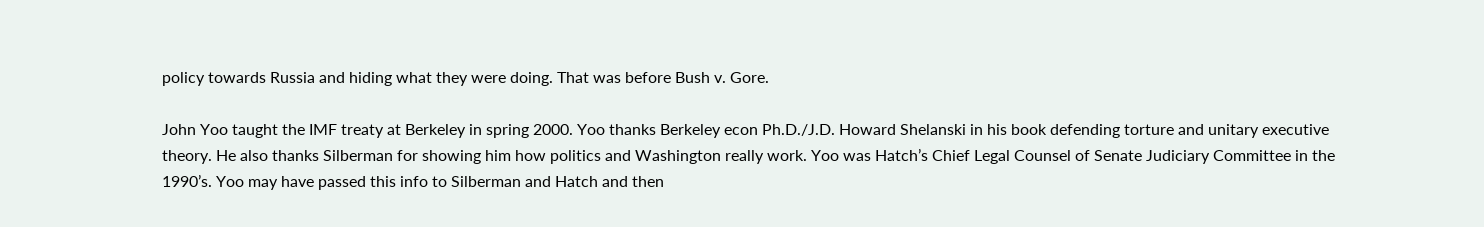policy towards Russia and hiding what they were doing. That was before Bush v. Gore.

John Yoo taught the IMF treaty at Berkeley in spring 2000. Yoo thanks Berkeley econ Ph.D./J.D. Howard Shelanski in his book defending torture and unitary executive theory. He also thanks Silberman for showing him how politics and Washington really work. Yoo was Hatch’s Chief Legal Counsel of Senate Judiciary Committee in the 1990’s. Yoo may have passed this info to Silberman and Hatch and then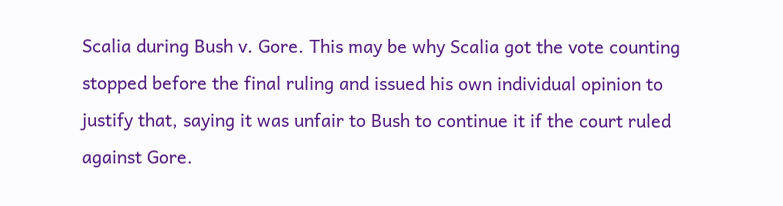Scalia during Bush v. Gore. This may be why Scalia got the vote counting stopped before the final ruling and issued his own individual opinion to justify that, saying it was unfair to Bush to continue it if the court ruled against Gore.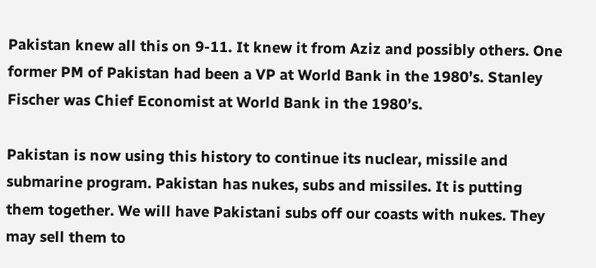Pakistan knew all this on 9-11. It knew it from Aziz and possibly others. One former PM of Pakistan had been a VP at World Bank in the 1980’s. Stanley Fischer was Chief Economist at World Bank in the 1980’s.

Pakistan is now using this history to continue its nuclear, missile and submarine program. Pakistan has nukes, subs and missiles. It is putting them together. We will have Pakistani subs off our coasts with nukes. They may sell them to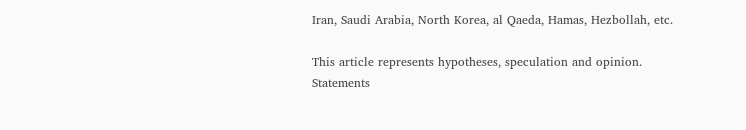Iran, Saudi Arabia, North Korea, al Qaeda, Hamas, Hezbollah, etc.

This article represents hypotheses, speculation and opinion. Statements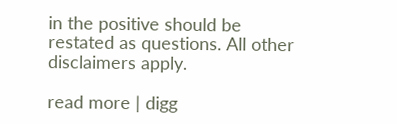in the positive should be restated as questions. All other disclaimers apply.

read more | digg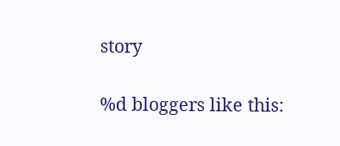story

%d bloggers like this: